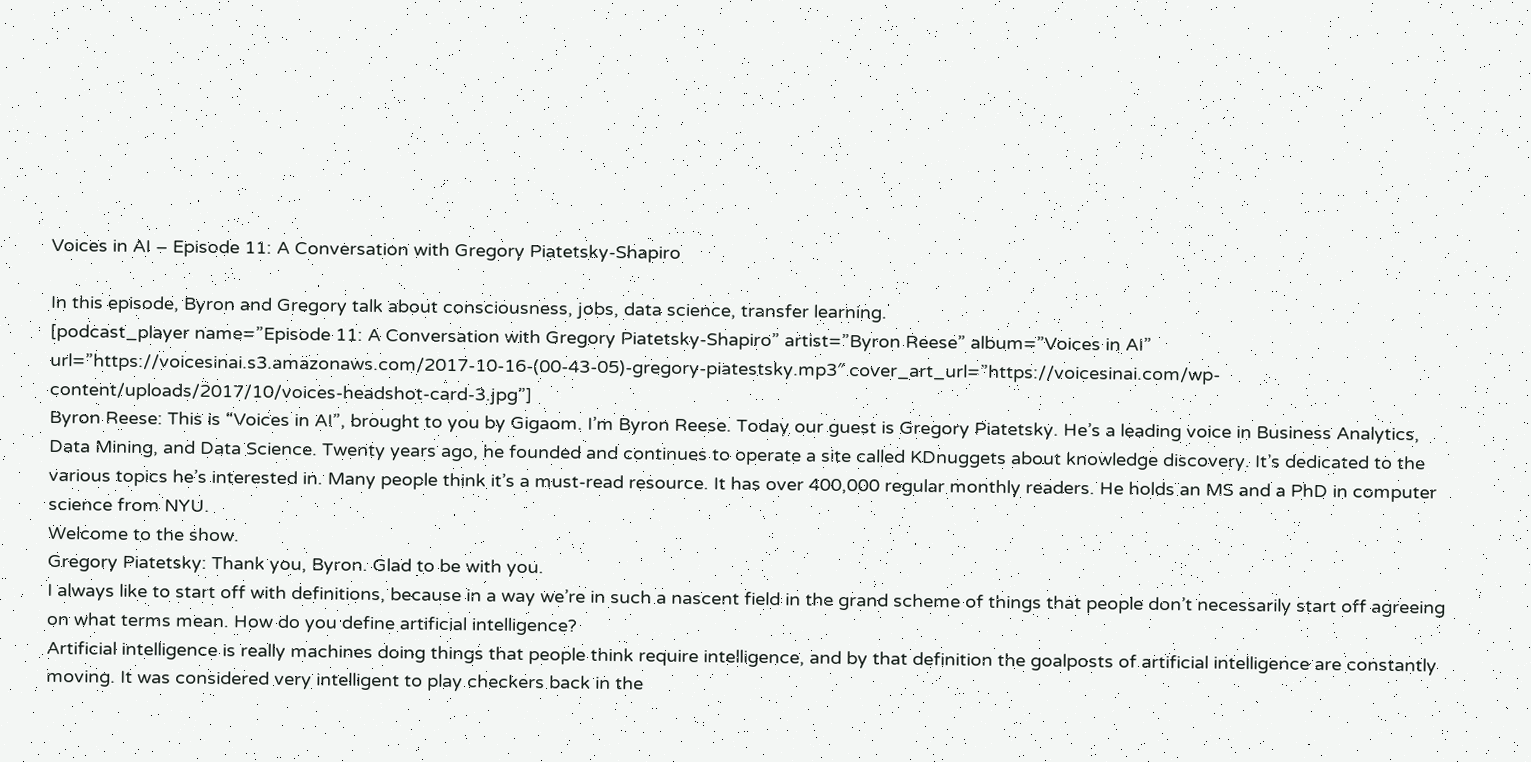Voices in AI – Episode 11: A Conversation with Gregory Piatetsky-Shapiro

In this episode, Byron and Gregory talk about consciousness, jobs, data science, transfer learning.
[podcast_player name=”Episode 11: A Conversation with Gregory Piatetsky-Shapiro” artist=”Byron Reese” album=”Voices in AI” url=”https://voicesinai.s3.amazonaws.com/2017-10-16-(00-43-05)-gregory-piatestsky.mp3″ cover_art_url=”https://voicesinai.com/wp-content/uploads/2017/10/voices-headshot-card-3.jpg”]
Byron Reese: This is “Voices in AI”, brought to you by Gigaom. I’m Byron Reese. Today our guest is Gregory Piatetsky. He’s a leading voice in Business Analytics, Data Mining, and Data Science. Twenty years ago, he founded and continues to operate a site called KDnuggets about knowledge discovery. It’s dedicated to the various topics he’s interested in. Many people think it’s a must-read resource. It has over 400,000 regular monthly readers. He holds an MS and a PhD in computer science from NYU.
Welcome to the show.
Gregory Piatetsky: Thank you, Byron. Glad to be with you.
I always like to start off with definitions, because in a way we’re in such a nascent field in the grand scheme of things that people don’t necessarily start off agreeing on what terms mean. How do you define artificial intelligence?
Artificial intelligence is really machines doing things that people think require intelligence, and by that definition the goalposts of artificial intelligence are constantly moving. It was considered very intelligent to play checkers back in the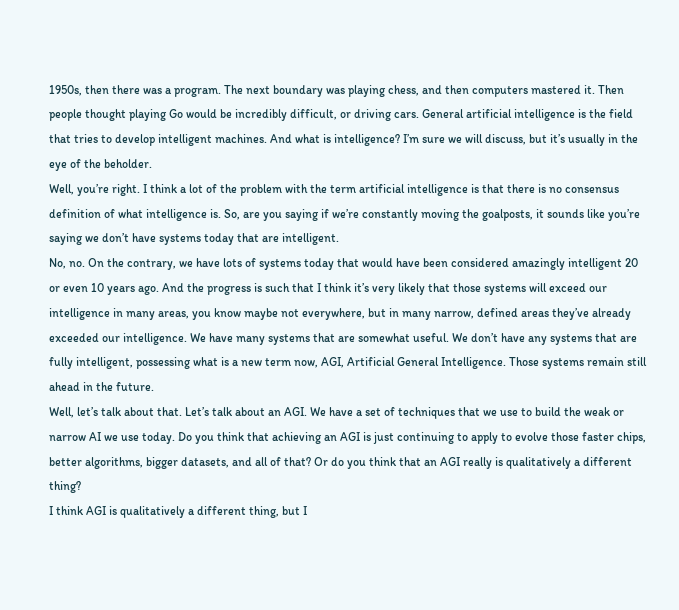1950s, then there was a program. The next boundary was playing chess, and then computers mastered it. Then people thought playing Go would be incredibly difficult, or driving cars. General artificial intelligence is the field that tries to develop intelligent machines. And what is intelligence? I’m sure we will discuss, but it’s usually in the eye of the beholder.
Well, you’re right. I think a lot of the problem with the term artificial intelligence is that there is no consensus definition of what intelligence is. So, are you saying if we’re constantly moving the goalposts, it sounds like you’re saying we don’t have systems today that are intelligent.
No, no. On the contrary, we have lots of systems today that would have been considered amazingly intelligent 20 or even 10 years ago. And the progress is such that I think it’s very likely that those systems will exceed our intelligence in many areas, you know maybe not everywhere, but in many narrow, defined areas they’ve already exceeded our intelligence. We have many systems that are somewhat useful. We don’t have any systems that are fully intelligent, possessing what is a new term now, AGI, Artificial General Intelligence. Those systems remain still ahead in the future.
Well, let’s talk about that. Let’s talk about an AGI. We have a set of techniques that we use to build the weak or narrow AI we use today. Do you think that achieving an AGI is just continuing to apply to evolve those faster chips, better algorithms, bigger datasets, and all of that? Or do you think that an AGI really is qualitatively a different thing?
I think AGI is qualitatively a different thing, but I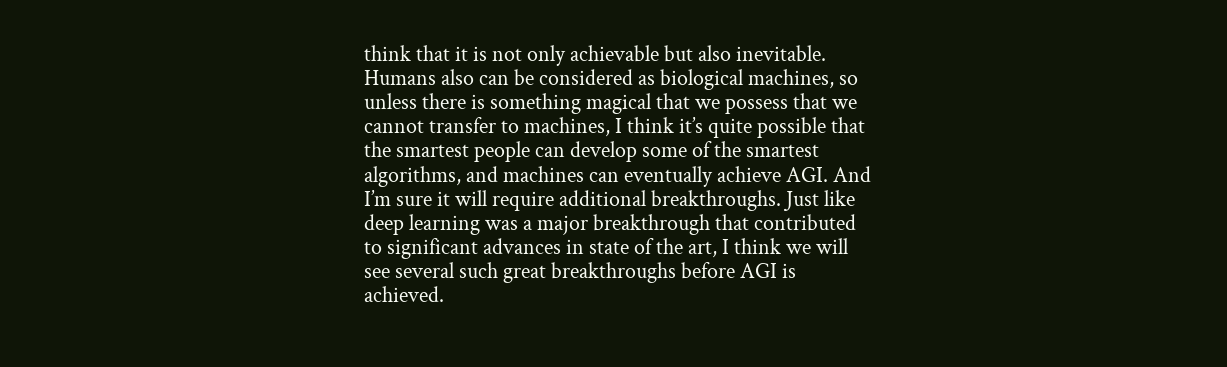think that it is not only achievable but also inevitable. Humans also can be considered as biological machines, so unless there is something magical that we possess that we cannot transfer to machines, I think it’s quite possible that the smartest people can develop some of the smartest algorithms, and machines can eventually achieve AGI. And I’m sure it will require additional breakthroughs. Just like deep learning was a major breakthrough that contributed to significant advances in state of the art, I think we will see several such great breakthroughs before AGI is achieved.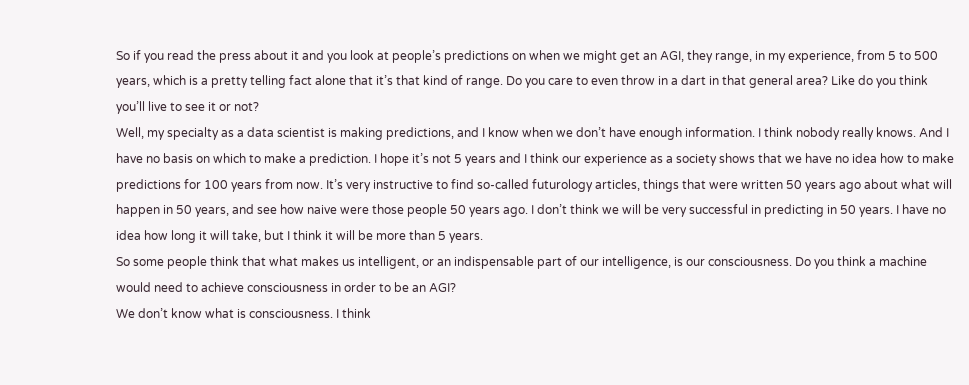So if you read the press about it and you look at people’s predictions on when we might get an AGI, they range, in my experience, from 5 to 500 years, which is a pretty telling fact alone that it’s that kind of range. Do you care to even throw in a dart in that general area? Like do you think you’ll live to see it or not?
Well, my specialty as a data scientist is making predictions, and I know when we don’t have enough information. I think nobody really knows. And I have no basis on which to make a prediction. I hope it’s not 5 years and I think our experience as a society shows that we have no idea how to make predictions for 100 years from now. It’s very instructive to find so-called futurology articles, things that were written 50 years ago about what will happen in 50 years, and see how naive were those people 50 years ago. I don’t think we will be very successful in predicting in 50 years. I have no idea how long it will take, but I think it will be more than 5 years.
So some people think that what makes us intelligent, or an indispensable part of our intelligence, is our consciousness. Do you think a machine would need to achieve consciousness in order to be an AGI?
We don’t know what is consciousness. I think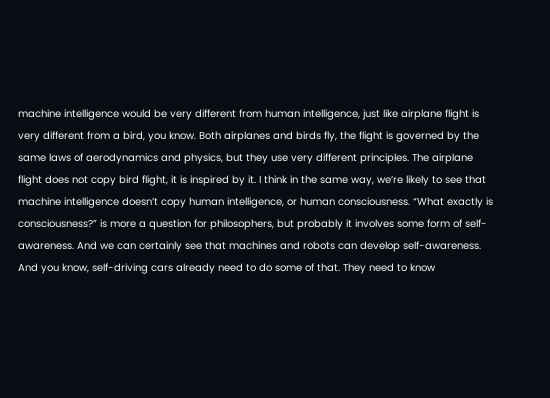machine intelligence would be very different from human intelligence, just like airplane flight is very different from a bird, you know. Both airplanes and birds fly, the flight is governed by the same laws of aerodynamics and physics, but they use very different principles. The airplane flight does not copy bird flight, it is inspired by it. I think in the same way, we’re likely to see that machine intelligence doesn’t copy human intelligence, or human consciousness. “What exactly is consciousness?” is more a question for philosophers, but probably it involves some form of self-awareness. And we can certainly see that machines and robots can develop self-awareness. And you know, self-driving cars already need to do some of that. They need to know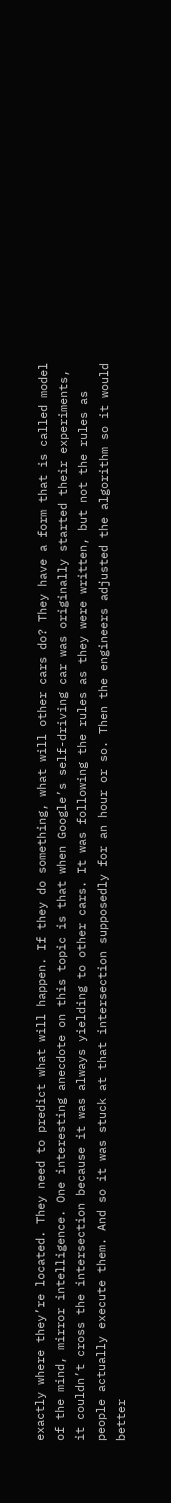exactly where they’re located. They need to predict what will happen. If they do something, what will other cars do? They have a form that is called model of the mind, mirror intelligence. One interesting anecdote on this topic is that when Google’s self-driving car was originally started their experiments, it couldn’t cross the intersection because it was always yielding to other cars. It was following the rules as they were written, but not the rules as people actually execute them. And so it was stuck at that intersection supposedly for an hour or so. Then the engineers adjusted the algorithm so it would better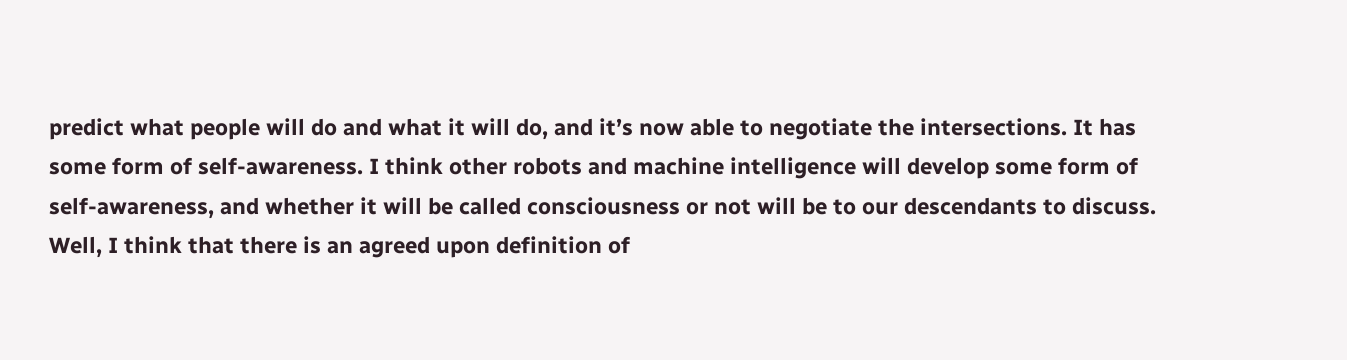predict what people will do and what it will do, and it’s now able to negotiate the intersections. It has some form of self-awareness. I think other robots and machine intelligence will develop some form of self-awareness, and whether it will be called consciousness or not will be to our descendants to discuss.
Well, I think that there is an agreed upon definition of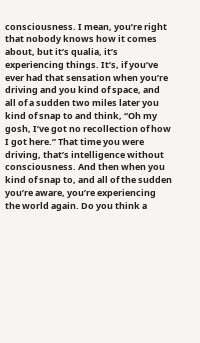consciousness. I mean, you’re right that nobody knows how it comes about, but it’s qualia, it’s experiencing things. It’s, if you’ve ever had that sensation when you’re driving and you kind of space, and all of a sudden two miles later you kind of snap to and think, “Oh my gosh, I’ve got no recollection of how I got here.” That time you were driving, that’s intelligence without consciousness. And then when you kind of snap to, and all of the sudden you’re aware, you’re experiencing the world again. Do you think a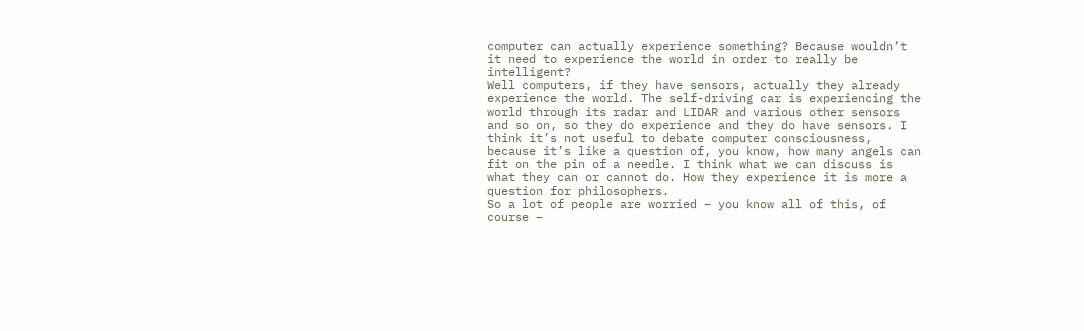computer can actually experience something? Because wouldn’t it need to experience the world in order to really be intelligent?
Well computers, if they have sensors, actually they already experience the world. The self-driving car is experiencing the world through its radar and LIDAR and various other sensors and so on, so they do experience and they do have sensors. I think it’s not useful to debate computer consciousness, because it’s like a question of, you know, how many angels can fit on the pin of a needle. I think what we can discuss is what they can or cannot do. How they experience it is more a question for philosophers.
So a lot of people are worried – you know all of this, of course –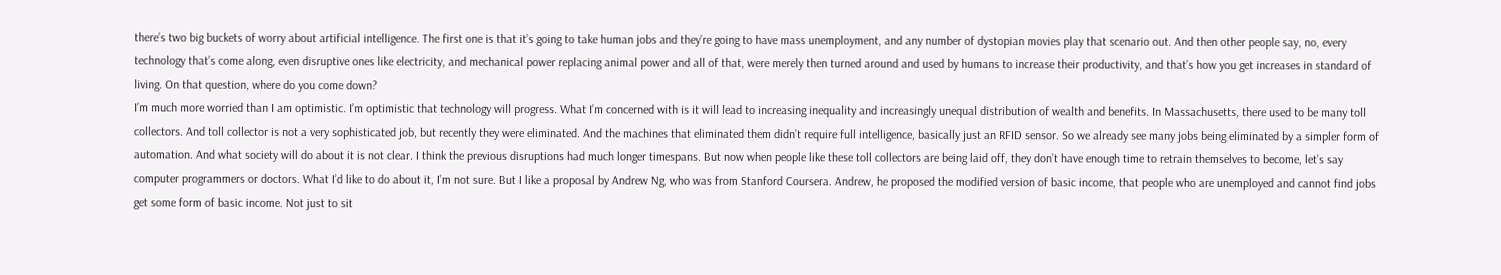there’s two big buckets of worry about artificial intelligence. The first one is that it’s going to take human jobs and they’re going to have mass unemployment, and any number of dystopian movies play that scenario out. And then other people say, no, every technology that’s come along, even disruptive ones like electricity, and mechanical power replacing animal power and all of that, were merely then turned around and used by humans to increase their productivity, and that’s how you get increases in standard of living. On that question, where do you come down?
I’m much more worried than I am optimistic. I’m optimistic that technology will progress. What I’m concerned with is it will lead to increasing inequality and increasingly unequal distribution of wealth and benefits. In Massachusetts, there used to be many toll collectors. And toll collector is not a very sophisticated job, but recently they were eliminated. And the machines that eliminated them didn’t require full intelligence, basically just an RFID sensor. So we already see many jobs being eliminated by a simpler form of automation. And what society will do about it is not clear. I think the previous disruptions had much longer timespans. But now when people like these toll collectors are being laid off, they don’t have enough time to retrain themselves to become, let’s say computer programmers or doctors. What I’d like to do about it, I’m not sure. But I like a proposal by Andrew Ng, who was from Stanford Coursera. Andrew, he proposed the modified version of basic income, that people who are unemployed and cannot find jobs get some form of basic income. Not just to sit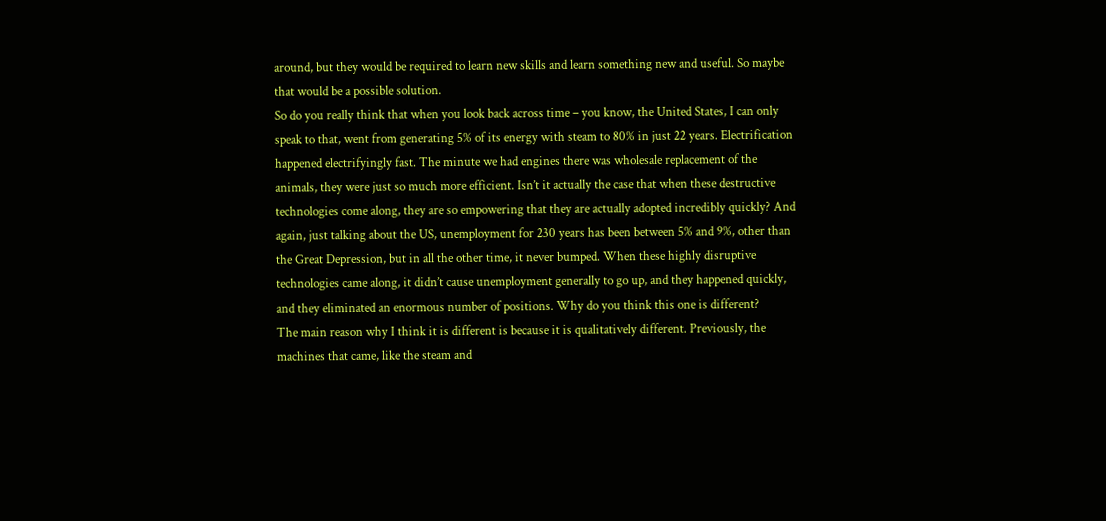around, but they would be required to learn new skills and learn something new and useful. So maybe that would be a possible solution.
So do you really think that when you look back across time – you know, the United States, I can only speak to that, went from generating 5% of its energy with steam to 80% in just 22 years. Electrification happened electrifyingly fast. The minute we had engines there was wholesale replacement of the animals, they were just so much more efficient. Isn’t it actually the case that when these destructive technologies come along, they are so empowering that they are actually adopted incredibly quickly? And again, just talking about the US, unemployment for 230 years has been between 5% and 9%, other than the Great Depression, but in all the other time, it never bumped. When these highly disruptive technologies came along, it didn’t cause unemployment generally to go up, and they happened quickly, and they eliminated an enormous number of positions. Why do you think this one is different?
The main reason why I think it is different is because it is qualitatively different. Previously, the machines that came, like the steam and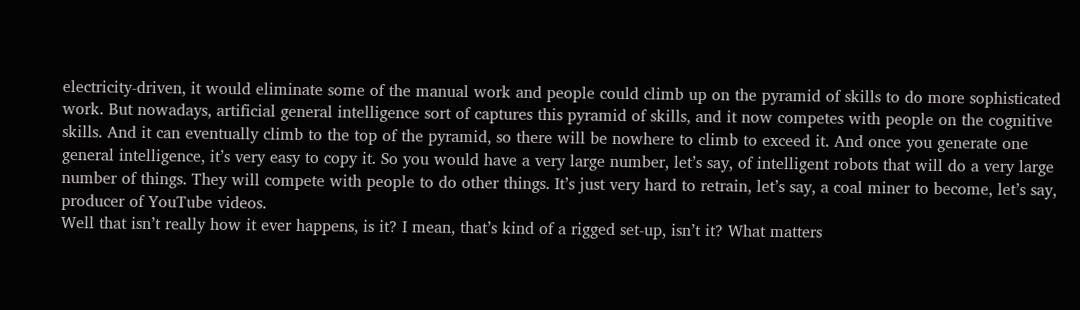electricity-driven, it would eliminate some of the manual work and people could climb up on the pyramid of skills to do more sophisticated work. But nowadays, artificial general intelligence sort of captures this pyramid of skills, and it now competes with people on the cognitive skills. And it can eventually climb to the top of the pyramid, so there will be nowhere to climb to exceed it. And once you generate one general intelligence, it’s very easy to copy it. So you would have a very large number, let’s say, of intelligent robots that will do a very large number of things. They will compete with people to do other things. It’s just very hard to retrain, let’s say, a coal miner to become, let’s say, producer of YouTube videos.
Well that isn’t really how it ever happens, is it? I mean, that’s kind of a rigged set-up, isn’t it? What matters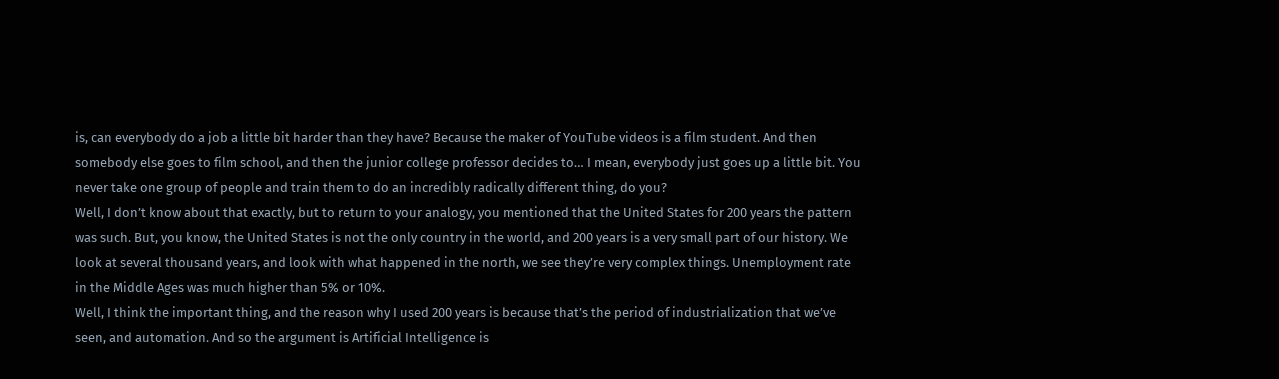is, can everybody do a job a little bit harder than they have? Because the maker of YouTube videos is a film student. And then somebody else goes to film school, and then the junior college professor decides to… I mean, everybody just goes up a little bit. You never take one group of people and train them to do an incredibly radically different thing, do you?
Well, I don’t know about that exactly, but to return to your analogy, you mentioned that the United States for 200 years the pattern was such. But, you know, the United States is not the only country in the world, and 200 years is a very small part of our history. We look at several thousand years, and look with what happened in the north, we see they’re very complex things. Unemployment rate in the Middle Ages was much higher than 5% or 10%.
Well, I think the important thing, and the reason why I used 200 years is because that’s the period of industrialization that we’ve seen, and automation. And so the argument is Artificial Intelligence is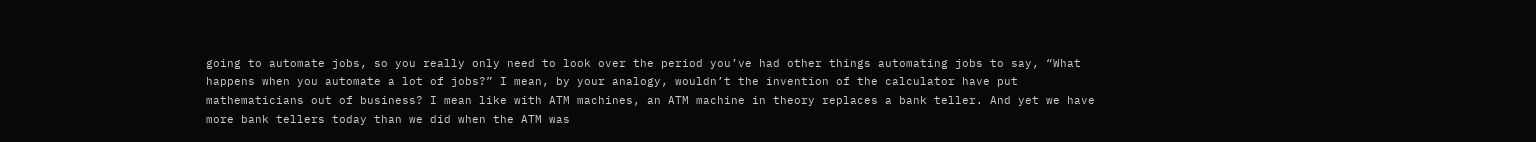going to automate jobs, so you really only need to look over the period you’ve had other things automating jobs to say, “What happens when you automate a lot of jobs?” I mean, by your analogy, wouldn’t the invention of the calculator have put mathematicians out of business? I mean like with ATM machines, an ATM machine in theory replaces a bank teller. And yet we have more bank tellers today than we did when the ATM was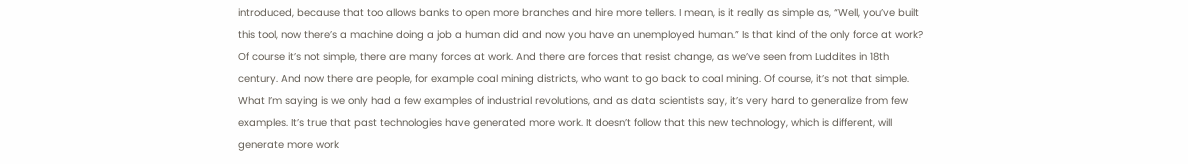introduced, because that too allows banks to open more branches and hire more tellers. I mean, is it really as simple as, “Well, you’ve built this tool, now there’s a machine doing a job a human did and now you have an unemployed human.” Is that kind of the only force at work?
Of course it’s not simple, there are many forces at work. And there are forces that resist change, as we’ve seen from Luddites in 18th century. And now there are people, for example coal mining districts, who want to go back to coal mining. Of course, it’s not that simple. What I’m saying is we only had a few examples of industrial revolutions, and as data scientists say, it’s very hard to generalize from few examples. It’s true that past technologies have generated more work. It doesn’t follow that this new technology, which is different, will generate more work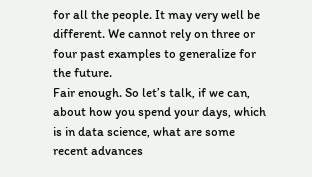for all the people. It may very well be different. We cannot rely on three or four past examples to generalize for the future.
Fair enough. So let’s talk, if we can, about how you spend your days, which is in data science, what are some recent advances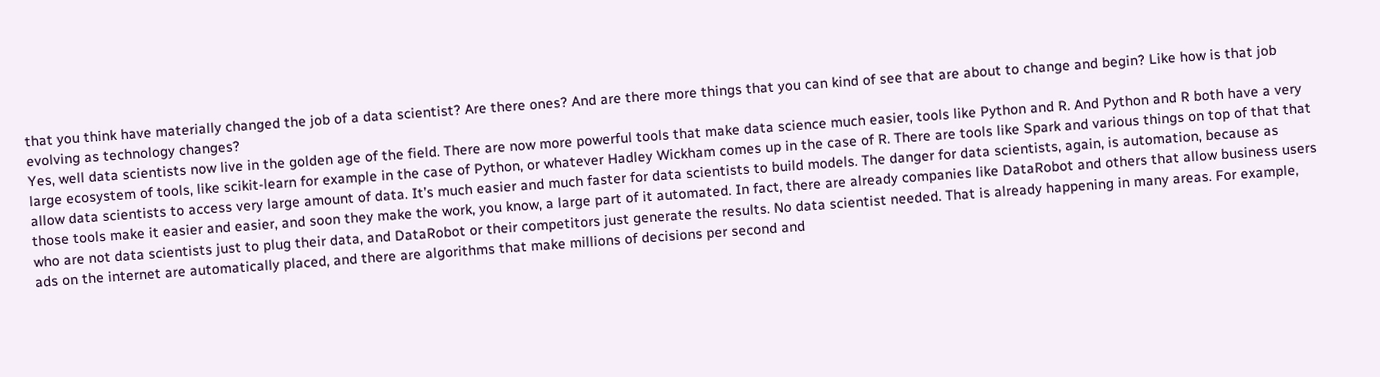that you think have materially changed the job of a data scientist? Are there ones? And are there more things that you can kind of see that are about to change and begin? Like how is that job evolving as technology changes?
Yes, well data scientists now live in the golden age of the field. There are now more powerful tools that make data science much easier, tools like Python and R. And Python and R both have a very large ecosystem of tools, like scikit-learn for example in the case of Python, or whatever Hadley Wickham comes up in the case of R. There are tools like Spark and various things on top of that that allow data scientists to access very large amount of data. It’s much easier and much faster for data scientists to build models. The danger for data scientists, again, is automation, because as those tools make it easier and easier, and soon they make the work, you know, a large part of it automated. In fact, there are already companies like DataRobot and others that allow business users who are not data scientists just to plug their data, and DataRobot or their competitors just generate the results. No data scientist needed. That is already happening in many areas. For example, ads on the internet are automatically placed, and there are algorithms that make millions of decisions per second and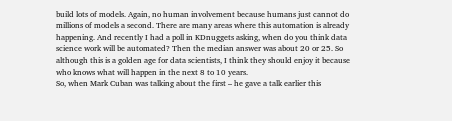build lots of models. Again, no human involvement because humans just cannot do millions of models a second. There are many areas where this automation is already happening. And recently I had a poll in KDnuggets asking, when do you think data science work will be automated? Then the median answer was about 20 or 25. So although this is a golden age for data scientists, I think they should enjoy it because who knows what will happen in the next 8 to 10 years.
So, when Mark Cuban was talking about the first – he gave a talk earlier this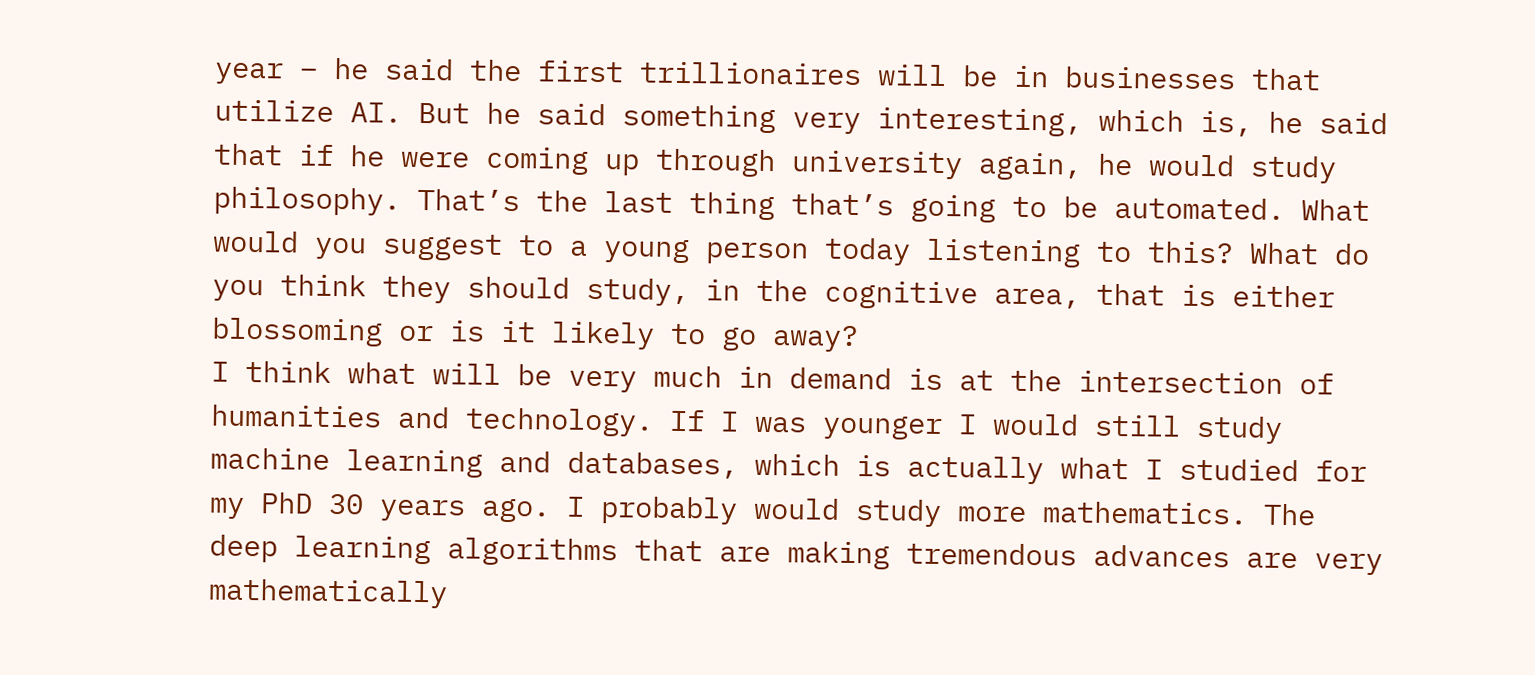year – he said the first trillionaires will be in businesses that utilize AI. But he said something very interesting, which is, he said that if he were coming up through university again, he would study philosophy. That’s the last thing that’s going to be automated. What would you suggest to a young person today listening to this? What do you think they should study, in the cognitive area, that is either blossoming or is it likely to go away?
I think what will be very much in demand is at the intersection of humanities and technology. If I was younger I would still study machine learning and databases, which is actually what I studied for my PhD 30 years ago. I probably would study more mathematics. The deep learning algorithms that are making tremendous advances are very mathematically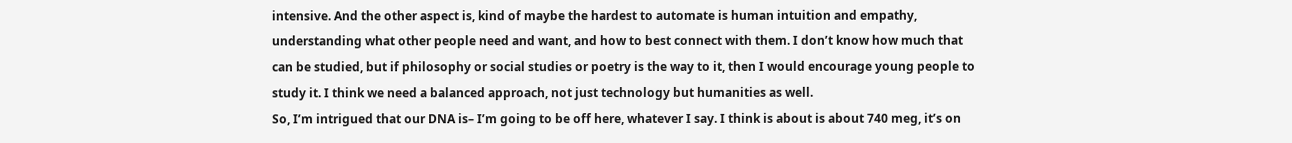intensive. And the other aspect is, kind of maybe the hardest to automate is human intuition and empathy, understanding what other people need and want, and how to best connect with them. I don’t know how much that can be studied, but if philosophy or social studies or poetry is the way to it, then I would encourage young people to study it. I think we need a balanced approach, not just technology but humanities as well.
So, I’m intrigued that our DNA is– I’m going to be off here, whatever I say. I think is about is about 740 meg, it’s on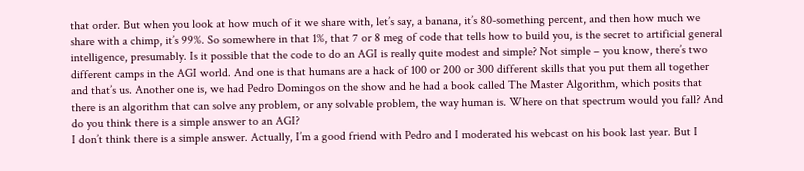that order. But when you look at how much of it we share with, let’s say, a banana, it’s 80-something percent, and then how much we share with a chimp, it’s 99%. So somewhere in that 1%, that 7 or 8 meg of code that tells how to build you, is the secret to artificial general intelligence, presumably. Is it possible that the code to do an AGI is really quite modest and simple? Not simple – you know, there’s two different camps in the AGI world. And one is that humans are a hack of 100 or 200 or 300 different skills that you put them all together and that’s us. Another one is, we had Pedro Domingos on the show and he had a book called The Master Algorithm, which posits that there is an algorithm that can solve any problem, or any solvable problem, the way human is. Where on that spectrum would you fall? And do you think there is a simple answer to an AGI?
I don’t think there is a simple answer. Actually, I’m a good friend with Pedro and I moderated his webcast on his book last year. But I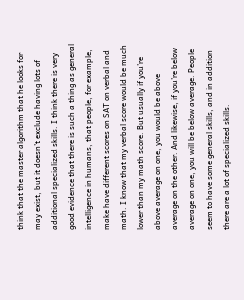think that the master algorithm that he looks for may exist, but it doesn’t exclude having lots of additional specialized skills. I think there is very good evidence that there is such a thing as general intelligence in humans, that people, for example, make have different scores on SAT on verbal and math. I know that my verbal score would be much lower than my math score. But usually if you’re above average on one, you would be above average on the other. And likewise, if you’re below average on one, you will be below average. People seem to have some general skills, and in addition there are a lot of specialized skills.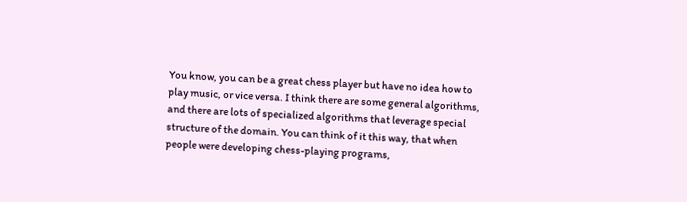You know, you can be a great chess player but have no idea how to play music, or vice versa. I think there are some general algorithms, and there are lots of specialized algorithms that leverage special structure of the domain. You can think of it this way, that when people were developing chess-playing programs,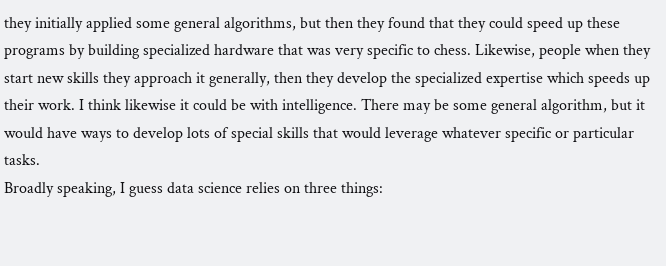they initially applied some general algorithms, but then they found that they could speed up these programs by building specialized hardware that was very specific to chess. Likewise, people when they start new skills they approach it generally, then they develop the specialized expertise which speeds up their work. I think likewise it could be with intelligence. There may be some general algorithm, but it would have ways to develop lots of special skills that would leverage whatever specific or particular tasks.
Broadly speaking, I guess data science relies on three things: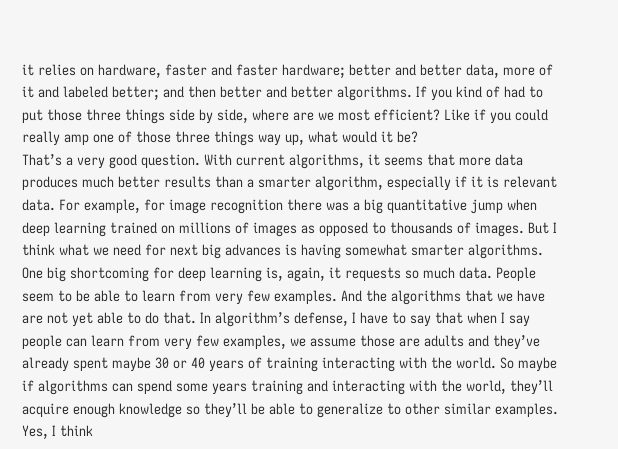it relies on hardware, faster and faster hardware; better and better data, more of it and labeled better; and then better and better algorithms. If you kind of had to put those three things side by side, where are we most efficient? Like if you could really amp one of those three things way up, what would it be?
That’s a very good question. With current algorithms, it seems that more data produces much better results than a smarter algorithm, especially if it is relevant data. For example, for image recognition there was a big quantitative jump when deep learning trained on millions of images as opposed to thousands of images. But I think what we need for next big advances is having somewhat smarter algorithms. One big shortcoming for deep learning is, again, it requests so much data. People seem to be able to learn from very few examples. And the algorithms that we have are not yet able to do that. In algorithm’s defense, I have to say that when I say people can learn from very few examples, we assume those are adults and they’ve already spent maybe 30 or 40 years of training interacting with the world. So maybe if algorithms can spend some years training and interacting with the world, they’ll acquire enough knowledge so they’ll be able to generalize to other similar examples. Yes, I think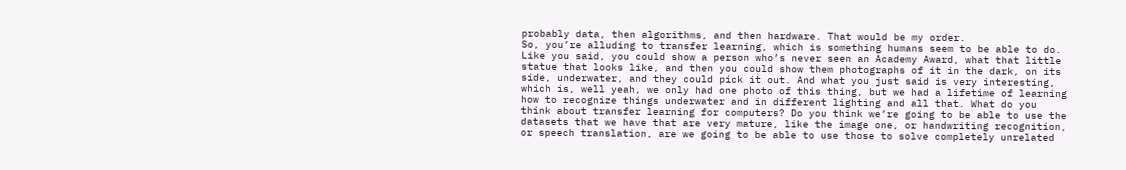probably data, then algorithms, and then hardware. That would be my order.
So, you’re alluding to transfer learning, which is something humans seem to be able to do. Like you said, you could show a person who’s never seen an Academy Award, what that little statue that looks like, and then you could show them photographs of it in the dark, on its side, underwater, and they could pick it out. And what you just said is very interesting, which is, well yeah, we only had one photo of this thing, but we had a lifetime of learning how to recognize things underwater and in different lighting and all that. What do you think about transfer learning for computers? Do you think we’re going to be able to use the datasets that we have that are very mature, like the image one, or handwriting recognition, or speech translation, are we going to be able to use those to solve completely unrelated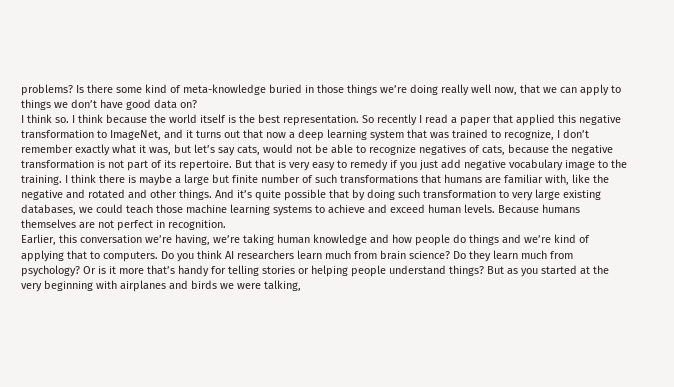problems? Is there some kind of meta-knowledge buried in those things we’re doing really well now, that we can apply to things we don’t have good data on?
I think so. I think because the world itself is the best representation. So recently I read a paper that applied this negative transformation to ImageNet, and it turns out that now a deep learning system that was trained to recognize, I don’t remember exactly what it was, but let’s say cats, would not be able to recognize negatives of cats, because the negative transformation is not part of its repertoire. But that is very easy to remedy if you just add negative vocabulary image to the training. I think there is maybe a large but finite number of such transformations that humans are familiar with, like the negative and rotated and other things. And it’s quite possible that by doing such transformation to very large existing databases, we could teach those machine learning systems to achieve and exceed human levels. Because humans themselves are not perfect in recognition.
Earlier, this conversation we’re having, we’re taking human knowledge and how people do things and we’re kind of applying that to computers. Do you think AI researchers learn much from brain science? Do they learn much from psychology? Or is it more that’s handy for telling stories or helping people understand things? But as you started at the very beginning with airplanes and birds we were talking,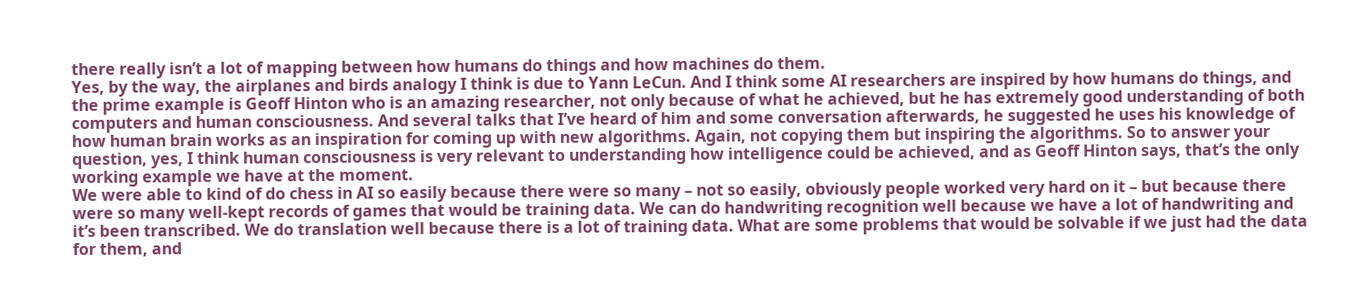there really isn’t a lot of mapping between how humans do things and how machines do them.
Yes, by the way, the airplanes and birds analogy I think is due to Yann LeCun. And I think some AI researchers are inspired by how humans do things, and the prime example is Geoff Hinton who is an amazing researcher, not only because of what he achieved, but he has extremely good understanding of both computers and human consciousness. And several talks that I’ve heard of him and some conversation afterwards, he suggested he uses his knowledge of how human brain works as an inspiration for coming up with new algorithms. Again, not copying them but inspiring the algorithms. So to answer your question, yes, I think human consciousness is very relevant to understanding how intelligence could be achieved, and as Geoff Hinton says, that’s the only working example we have at the moment.
We were able to kind of do chess in AI so easily because there were so many – not so easily, obviously people worked very hard on it – but because there were so many well-kept records of games that would be training data. We can do handwriting recognition well because we have a lot of handwriting and it’s been transcribed. We do translation well because there is a lot of training data. What are some problems that would be solvable if we just had the data for them, and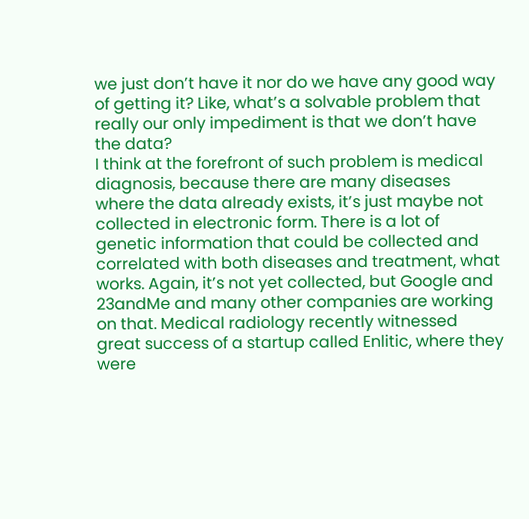we just don’t have it nor do we have any good way of getting it? Like, what’s a solvable problem that really our only impediment is that we don’t have the data?
I think at the forefront of such problem is medical diagnosis, because there are many diseases where the data already exists, it’s just maybe not collected in electronic form. There is a lot of genetic information that could be collected and correlated with both diseases and treatment, what works. Again, it’s not yet collected, but Google and 23andMe and many other companies are working on that. Medical radiology recently witnessed great success of a startup called Enlitic, where they were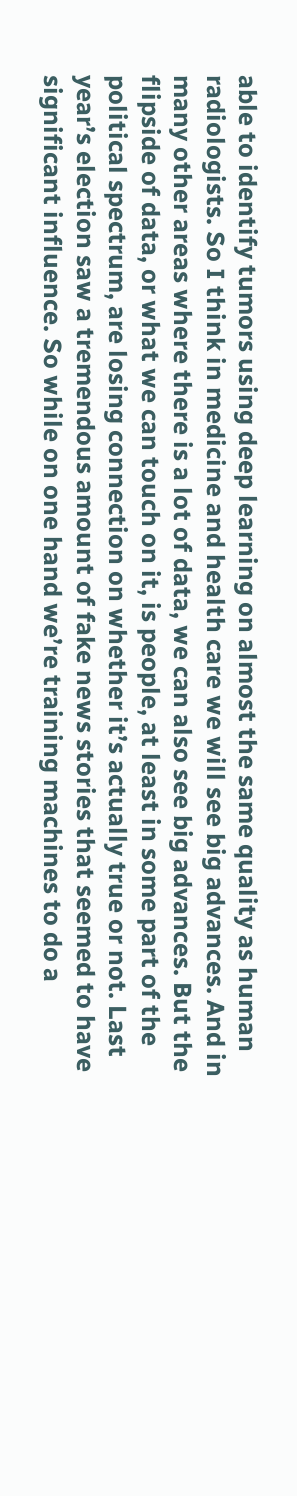able to identify tumors using deep learning on almost the same quality as human radiologists. So I think in medicine and health care we will see big advances. And in many other areas where there is a lot of data, we can also see big advances. But the flipside of data, or what we can touch on it, is people, at least in some part of the political spectrum, are losing connection on whether it’s actually true or not. Last year’s election saw a tremendous amount of fake news stories that seemed to have significant influence. So while on one hand we’re training machines to do a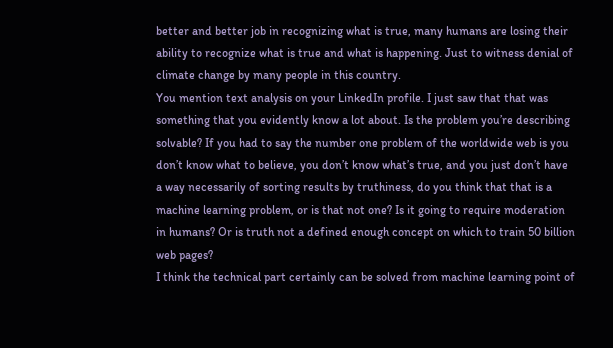better and better job in recognizing what is true, many humans are losing their ability to recognize what is true and what is happening. Just to witness denial of climate change by many people in this country.
You mention text analysis on your LinkedIn profile. I just saw that that was something that you evidently know a lot about. Is the problem you’re describing solvable? If you had to say the number one problem of the worldwide web is you don’t know what to believe, you don’t know what’s true, and you just don’t have a way necessarily of sorting results by truthiness, do you think that that is a machine learning problem, or is that not one? Is it going to require moderation in humans? Or is truth not a defined enough concept on which to train 50 billion web pages?
I think the technical part certainly can be solved from machine learning point of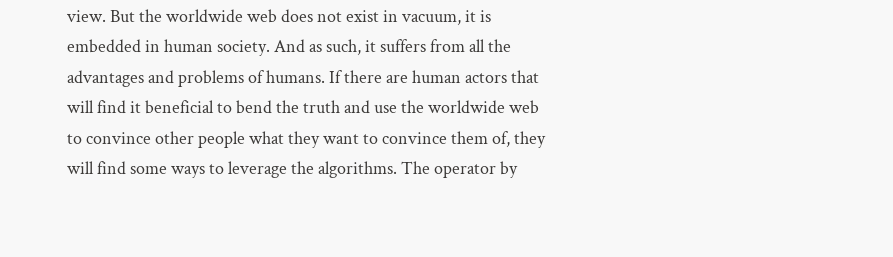view. But the worldwide web does not exist in vacuum, it is embedded in human society. And as such, it suffers from all the advantages and problems of humans. If there are human actors that will find it beneficial to bend the truth and use the worldwide web to convince other people what they want to convince them of, they will find some ways to leverage the algorithms. The operator by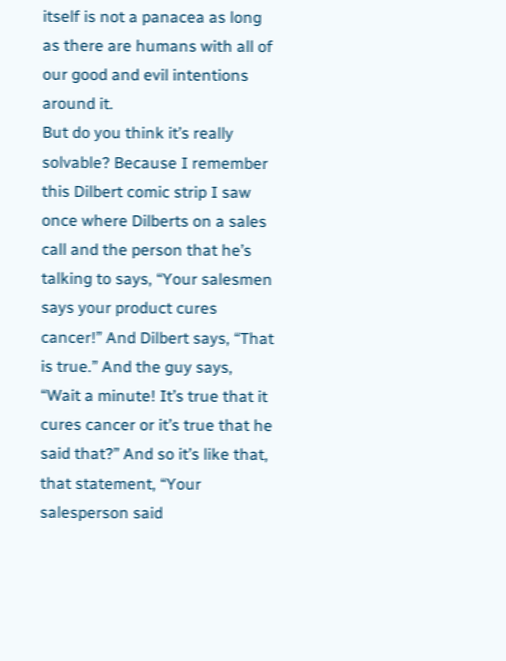itself is not a panacea as long as there are humans with all of our good and evil intentions around it.
But do you think it’s really solvable? Because I remember this Dilbert comic strip I saw once where Dilberts on a sales call and the person that he’s talking to says, “Your salesmen says your product cures cancer!” And Dilbert says, “That is true.” And the guy says, “Wait a minute! It’s true that it cures cancer or it’s true that he said that?” And so it’s like that, that statement, “Your salesperson said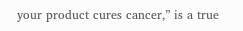your product cures cancer,” is a true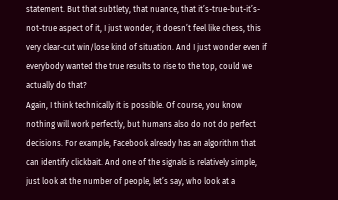statement. But that subtlety, that nuance, that it’s-true-but-it’s-not-true aspect of it, I just wonder, it doesn’t feel like chess, this very clear-cut win/lose kind of situation. And I just wonder even if everybody wanted the true results to rise to the top, could we actually do that?
Again, I think technically it is possible. Of course, you know nothing will work perfectly, but humans also do not do perfect decisions. For example, Facebook already has an algorithm that can identify clickbait. And one of the signals is relatively simple, just look at the number of people, let’s say, who look at a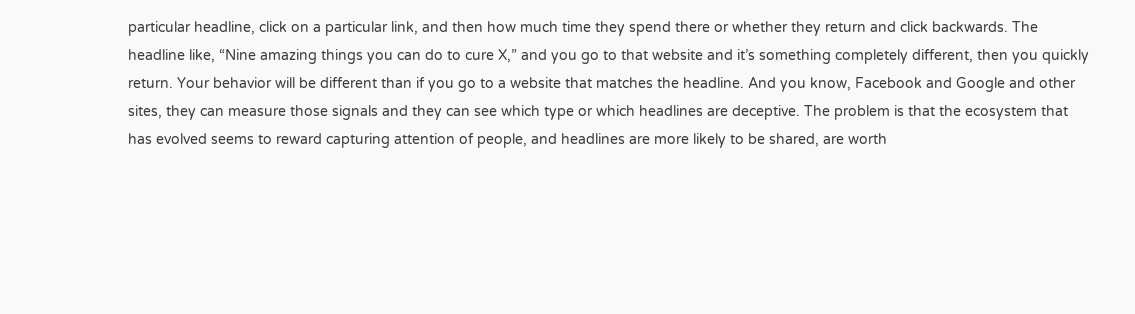particular headline, click on a particular link, and then how much time they spend there or whether they return and click backwards. The headline like, “Nine amazing things you can do to cure X,” and you go to that website and it’s something completely different, then you quickly return. Your behavior will be different than if you go to a website that matches the headline. And you know, Facebook and Google and other sites, they can measure those signals and they can see which type or which headlines are deceptive. The problem is that the ecosystem that has evolved seems to reward capturing attention of people, and headlines are more likely to be shared, are worth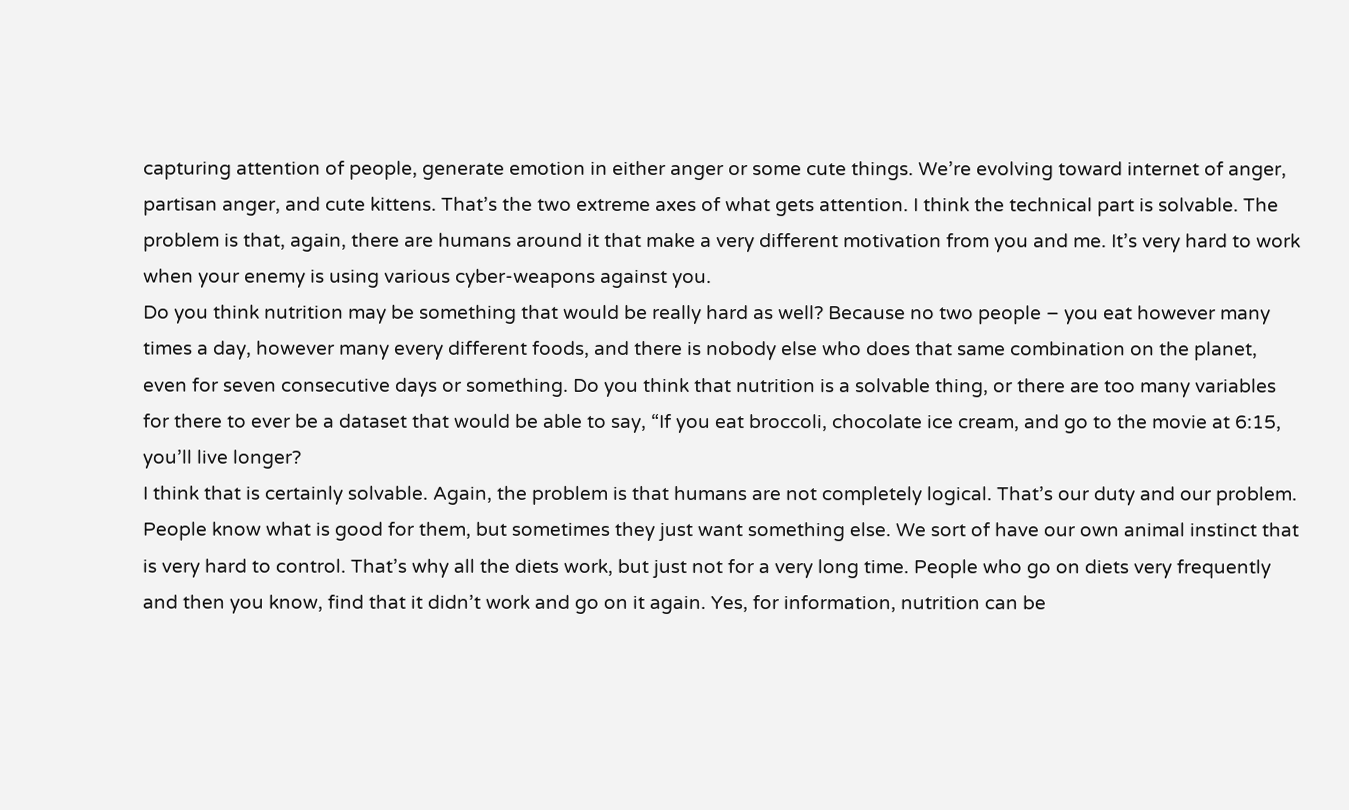capturing attention of people, generate emotion in either anger or some cute things. We’re evolving toward internet of anger, partisan anger, and cute kittens. That’s the two extreme axes of what gets attention. I think the technical part is solvable. The problem is that, again, there are humans around it that make a very different motivation from you and me. It’s very hard to work when your enemy is using various cyber-weapons against you.
Do you think nutrition may be something that would be really hard as well? Because no two people – you eat however many times a day, however many every different foods, and there is nobody else who does that same combination on the planet, even for seven consecutive days or something. Do you think that nutrition is a solvable thing, or there are too many variables for there to ever be a dataset that would be able to say, “If you eat broccoli, chocolate ice cream, and go to the movie at 6:15, you’ll live longer?
I think that is certainly solvable. Again, the problem is that humans are not completely logical. That’s our duty and our problem. People know what is good for them, but sometimes they just want something else. We sort of have our own animal instinct that is very hard to control. That’s why all the diets work, but just not for a very long time. People who go on diets very frequently and then you know, find that it didn’t work and go on it again. Yes, for information, nutrition can be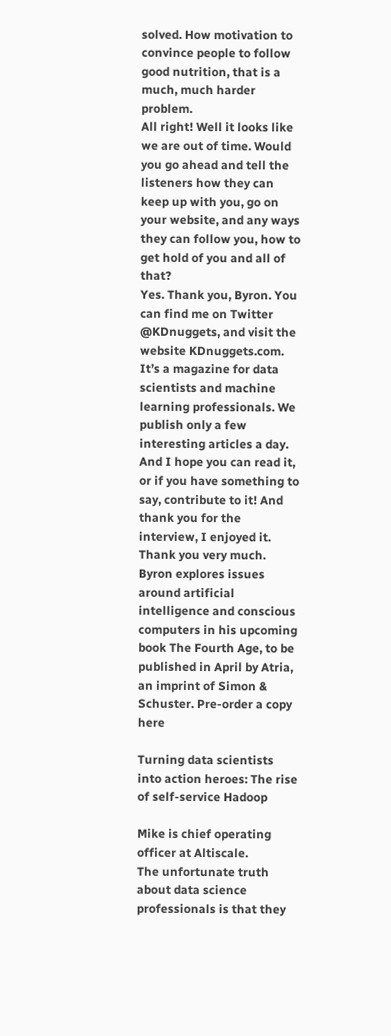solved. How motivation to convince people to follow good nutrition, that is a much, much harder problem.
All right! Well it looks like we are out of time. Would you go ahead and tell the listeners how they can keep up with you, go on your website, and any ways they can follow you, how to get hold of you and all of that?
Yes. Thank you, Byron. You can find me on Twitter @KDnuggets, and visit the website KDnuggets.com. It’s a magazine for data scientists and machine learning professionals. We publish only a few interesting articles a day. And I hope you can read it, or if you have something to say, contribute to it! And thank you for the interview, I enjoyed it.
Thank you very much.
Byron explores issues around artificial intelligence and conscious computers in his upcoming book The Fourth Age, to be published in April by Atria, an imprint of Simon & Schuster. Pre-order a copy here

Turning data scientists into action heroes: The rise of self-service Hadoop

Mike is chief operating officer at Altiscale.
The unfortunate truth about data science professionals is that they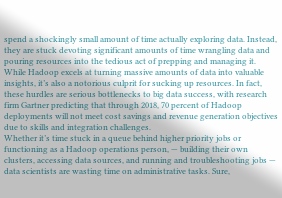spend a shockingly small amount of time actually exploring data. Instead, they are stuck devoting significant amounts of time wrangling data and pouring resources into the tedious act of prepping and managing it.
While Hadoop excels at turning massive amounts of data into valuable insights, it’s also a notorious culprit for sucking up resources. In fact, these hurdles are serious bottlenecks to big data success, with research firm Gartner predicting that through 2018, 70 percent of Hadoop deployments will not meet cost savings and revenue generation objectives due to skills and integration challenges.
Whether it’s time stuck in a queue behind higher priority jobs or functioning as a Hadoop operations person, — building their own clusters, accessing data sources, and running and troubleshooting jobs — data scientists are wasting time on administrative tasks. Sure,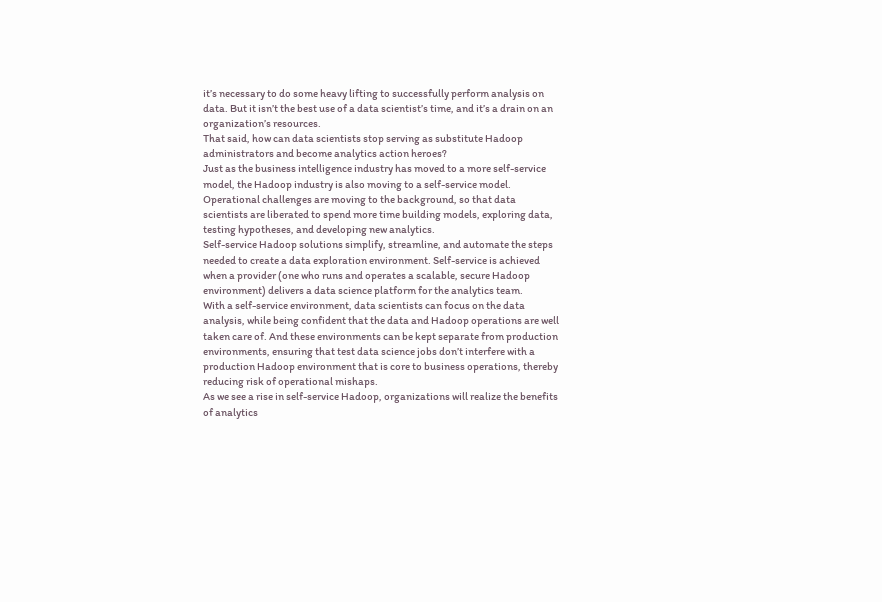it’s necessary to do some heavy lifting to successfully perform analysis on data. But it isn’t the best use of a data scientist’s time, and it’s a drain on an organization’s resources.
That said, how can data scientists stop serving as substitute Hadoop administrators and become analytics action heroes?
Just as the business intelligence industry has moved to a more self-service model, the Hadoop industry is also moving to a self-service model. Operational challenges are moving to the background, so that data scientists are liberated to spend more time building models, exploring data, testing hypotheses, and developing new analytics.
Self-service Hadoop solutions simplify, streamline, and automate the steps needed to create a data exploration environment. Self-service is achieved when a provider (one who runs and operates a scalable, secure Hadoop environment) delivers a data science platform for the analytics team.
With a self-service environment, data scientists can focus on the data analysis, while being confident that the data and Hadoop operations are well taken care of. And these environments can be kept separate from production environments, ensuring that test data science jobs don’t interfere with a production Hadoop environment that is core to business operations, thereby reducing risk of operational mishaps.
As we see a rise in self-service Hadoop, organizations will realize the benefits of analytics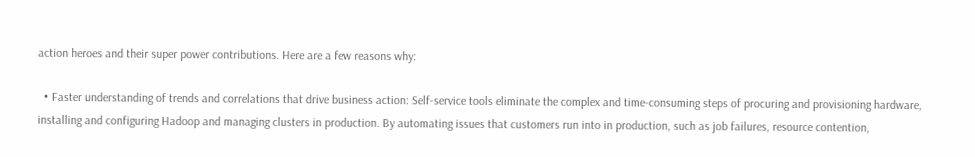action heroes and their super power contributions. Here are a few reasons why:

  • Faster understanding of trends and correlations that drive business action: Self-service tools eliminate the complex and time-consuming steps of procuring and provisioning hardware, installing and configuring Hadoop and managing clusters in production. By automating issues that customers run into in production, such as job failures, resource contention,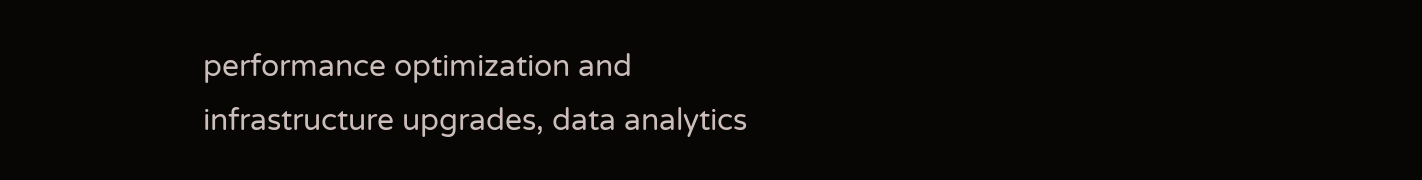performance optimization and infrastructure upgrades, data analytics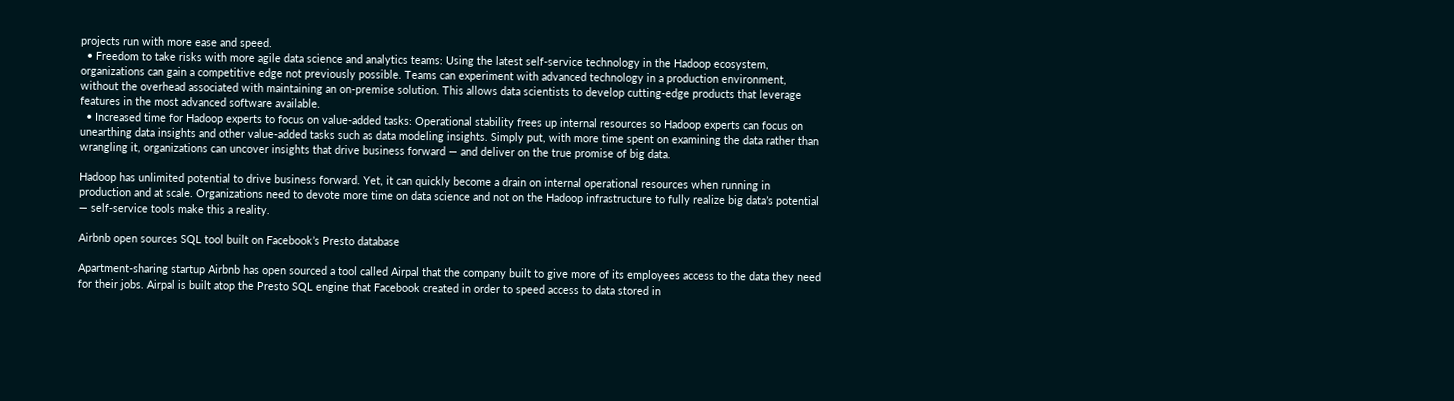projects run with more ease and speed.
  • Freedom to take risks with more agile data science and analytics teams: Using the latest self-service technology in the Hadoop ecosystem, organizations can gain a competitive edge not previously possible. Teams can experiment with advanced technology in a production environment, without the overhead associated with maintaining an on-premise solution. This allows data scientists to develop cutting-edge products that leverage features in the most advanced software available.
  • Increased time for Hadoop experts to focus on value-added tasks: Operational stability frees up internal resources so Hadoop experts can focus on unearthing data insights and other value-added tasks such as data modeling insights. Simply put, with more time spent on examining the data rather than wrangling it, organizations can uncover insights that drive business forward — and deliver on the true promise of big data.

Hadoop has unlimited potential to drive business forward. Yet, it can quickly become a drain on internal operational resources when running in production and at scale. Organizations need to devote more time on data science and not on the Hadoop infrastructure to fully realize big data’s potential — self-service tools make this a reality.

Airbnb open sources SQL tool built on Facebook’s Presto database

Apartment-sharing startup Airbnb has open sourced a tool called Airpal that the company built to give more of its employees access to the data they need for their jobs. Airpal is built atop the Presto SQL engine that Facebook created in order to speed access to data stored in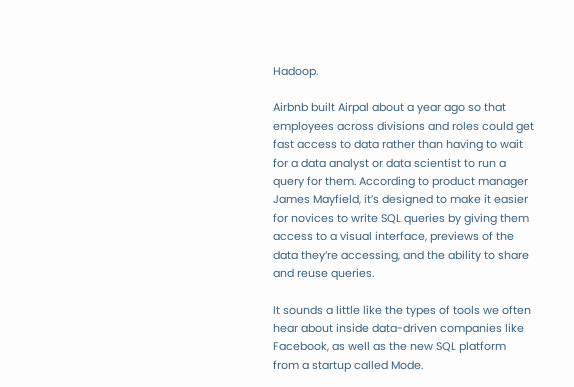Hadoop.

Airbnb built Airpal about a year ago so that employees across divisions and roles could get fast access to data rather than having to wait for a data analyst or data scientist to run a query for them. According to product manager James Mayfield, it’s designed to make it easier for novices to write SQL queries by giving them access to a visual interface, previews of the data they’re accessing, and the ability to share and reuse queries.

It sounds a little like the types of tools we often hear about inside data-driven companies like Facebook, as well as the new SQL platform from a startup called Mode.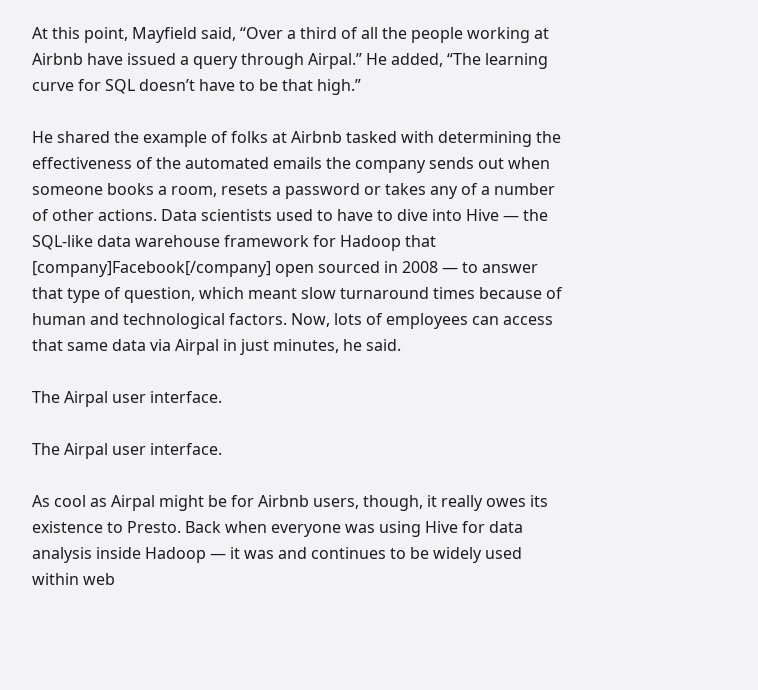At this point, Mayfield said, “Over a third of all the people working at Airbnb have issued a query through Airpal.” He added, “The learning curve for SQL doesn’t have to be that high.”

He shared the example of folks at Airbnb tasked with determining the effectiveness of the automated emails the company sends out when someone books a room, resets a password or takes any of a number of other actions. Data scientists used to have to dive into Hive — the SQL-like data warehouse framework for Hadoop that [company]Facebook[/company] open sourced in 2008 — to answer that type of question, which meant slow turnaround times because of human and technological factors. Now, lots of employees can access that same data via Airpal in just minutes, he said.

The Airpal user interface.

The Airpal user interface.

As cool as Airpal might be for Airbnb users, though, it really owes its existence to Presto. Back when everyone was using Hive for data analysis inside Hadoop — it was and continues to be widely used within web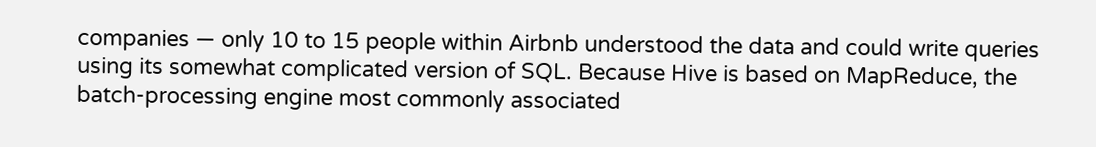companies — only 10 to 15 people within Airbnb understood the data and could write queries using its somewhat complicated version of SQL. Because Hive is based on MapReduce, the batch-processing engine most commonly associated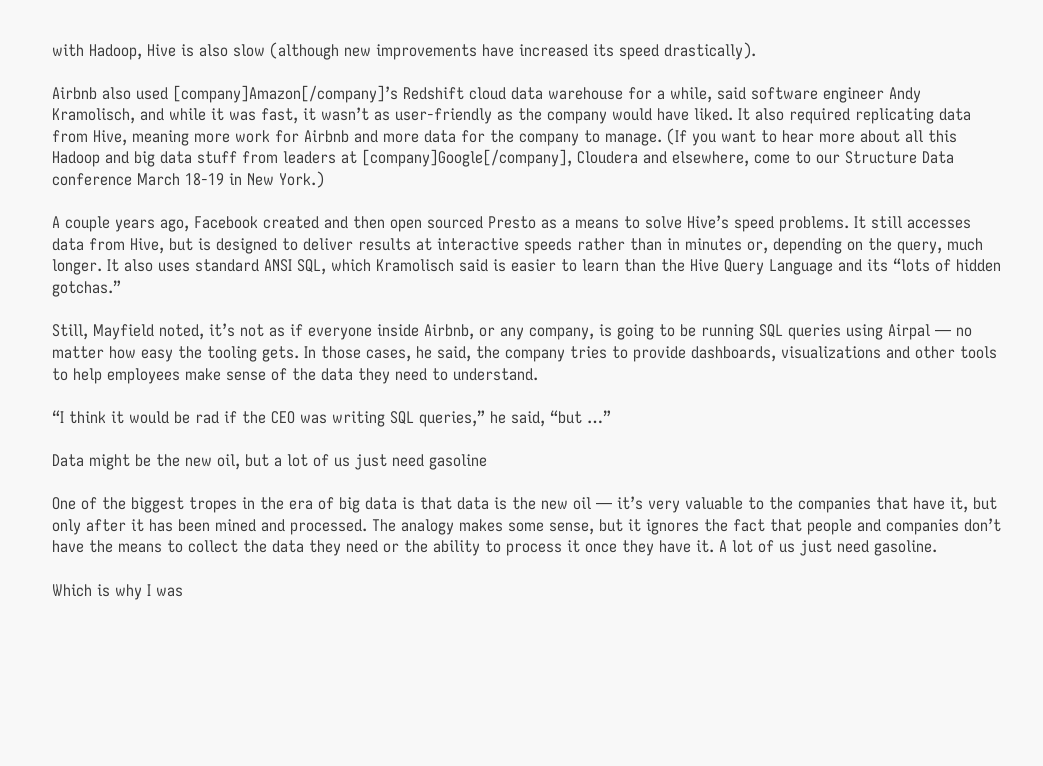with Hadoop, Hive is also slow (although new improvements have increased its speed drastically).

Airbnb also used [company]Amazon[/company]’s Redshift cloud data warehouse for a while, said software engineer Andy Kramolisch, and while it was fast, it wasn’t as user-friendly as the company would have liked. It also required replicating data from Hive, meaning more work for Airbnb and more data for the company to manage. (If you want to hear more about all this Hadoop and big data stuff from leaders at [company]Google[/company], Cloudera and elsewhere, come to our Structure Data conference March 18-19 in New York.)

A couple years ago, Facebook created and then open sourced Presto as a means to solve Hive’s speed problems. It still accesses data from Hive, but is designed to deliver results at interactive speeds rather than in minutes or, depending on the query, much longer. It also uses standard ANSI SQL, which Kramolisch said is easier to learn than the Hive Query Language and its “lots of hidden gotchas.”

Still, Mayfield noted, it’s not as if everyone inside Airbnb, or any company, is going to be running SQL queries using Airpal — no matter how easy the tooling gets. In those cases, he said, the company tries to provide dashboards, visualizations and other tools to help employees make sense of the data they need to understand.

“I think it would be rad if the CEO was writing SQL queries,” he said, “but …”

Data might be the new oil, but a lot of us just need gasoline

One of the biggest tropes in the era of big data is that data is the new oil — it’s very valuable to the companies that have it, but only after it has been mined and processed. The analogy makes some sense, but it ignores the fact that people and companies don’t have the means to collect the data they need or the ability to process it once they have it. A lot of us just need gasoline.

Which is why I was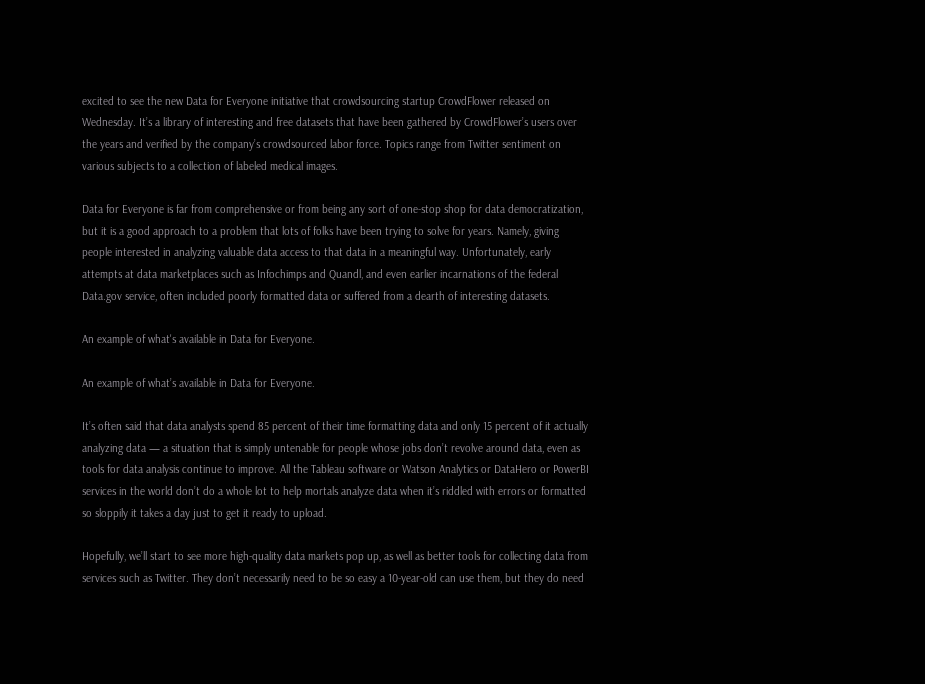excited to see the new Data for Everyone initiative that crowdsourcing startup CrowdFlower released on Wednesday. It’s a library of interesting and free datasets that have been gathered by CrowdFlower’s users over the years and verified by the company’s crowdsourced labor force. Topics range from Twitter sentiment on various subjects to a collection of labeled medical images.

Data for Everyone is far from comprehensive or from being any sort of one-stop shop for data democratization, but it is a good approach to a problem that lots of folks have been trying to solve for years. Namely, giving people interested in analyzing valuable data access to that data in a meaningful way. Unfortunately, early attempts at data marketplaces such as Infochimps and Quandl, and even earlier incarnations of the federal Data.gov service, often included poorly formatted data or suffered from a dearth of interesting datasets.

An example of what's available in Data for Everyone.

An example of what’s available in Data for Everyone.

It’s often said that data analysts spend 85 percent of their time formatting data and only 15 percent of it actually analyzing data — a situation that is simply untenable for people whose jobs don’t revolve around data, even as tools for data analysis continue to improve. All the Tableau software or Watson Analytics or DataHero or PowerBI services in the world don’t do a whole lot to help mortals analyze data when it’s riddled with errors or formatted so sloppily it takes a day just to get it ready to upload.

Hopefully, we’ll start to see more high-quality data markets pop up, as well as better tools for collecting data from services such as Twitter. They don’t necessarily need to be so easy a 10-year-old can use them, but they do need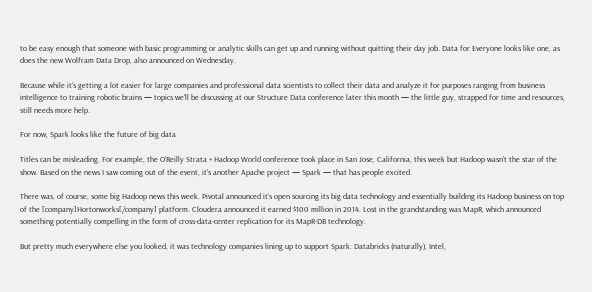to be easy enough that someone with basic programming or analytic skills can get up and running without quitting their day job. Data for Everyone looks like one, as does the new Wolfram Data Drop, also announced on Wednesday.

Because while it’s getting a lot easier for large companies and professional data scientists to collect their data and analyze it for purposes ranging from business intelligence to training robotic brains — topics we’ll be discussing at our Structure Data conference later this month — the little guy, strapped for time and resources, still needs more help.

For now, Spark looks like the future of big data

Titles can be misleading. For example, the O’Reilly Strata + Hadoop World conference took place in San Jose, California, this week but Hadoop wasn’t the star of the show. Based on the news I saw coming out of the event, it’s another Apache project — Spark — that has people excited.

There was, of course, some big Hadoop news this week. Pivotal announced it’s open sourcing its big data technology and essentially building its Hadoop business on top of the [company]Hortonworks[/company] platform. Cloudera announced it earned $100 million in 2014. Lost in the grandstanding was MapR, which announced something potentially compelling in the form of cross-data-center replication for its MapR-DB technology.

But pretty much everywhere else you looked, it was technology companies lining up to support Spark: Databricks (naturally), Intel,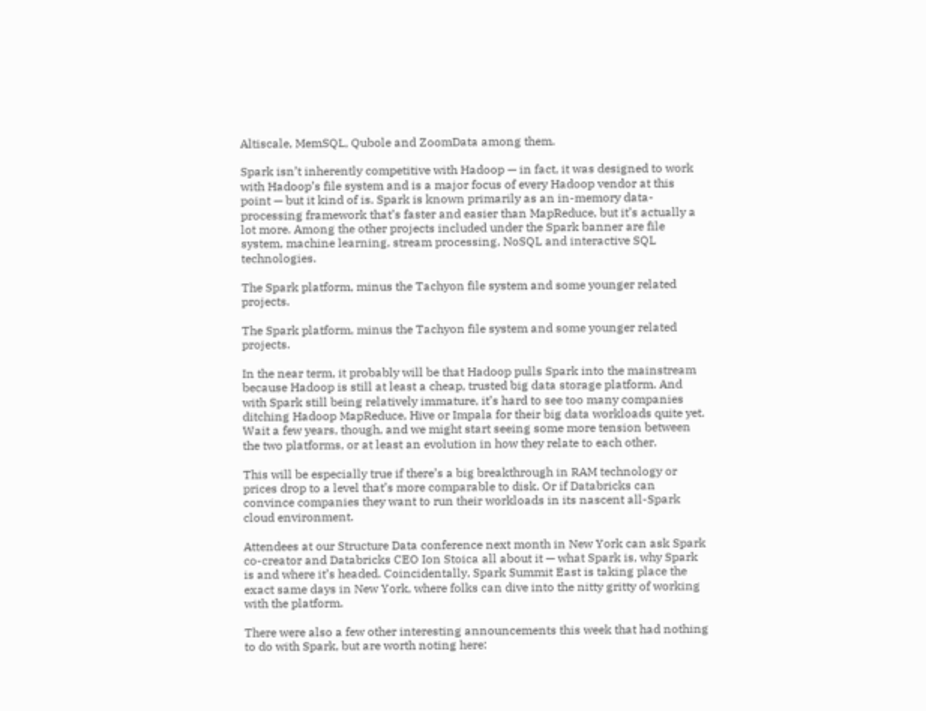Altiscale, MemSQL, Qubole and ZoomData among them.

Spark isn’t inherently competitive with Hadoop — in fact, it was designed to work with Hadoop’s file system and is a major focus of every Hadoop vendor at this point — but it kind of is. Spark is known primarily as an in-memory data-processing framework that’s faster and easier than MapReduce, but it’s actually a lot more. Among the other projects included under the Spark banner are file system, machine learning, stream processing, NoSQL and interactive SQL technologies.

The Spark platform, minus the Tachyon file system and some younger related projects.

The Spark platform, minus the Tachyon file system and some younger related projects.

In the near term, it probably will be that Hadoop pulls Spark into the mainstream because Hadoop is still at least a cheap, trusted big data storage platform. And with Spark still being relatively immature, it’s hard to see too many companies ditching Hadoop MapReduce, Hive or Impala for their big data workloads quite yet. Wait a few years, though, and we might start seeing some more tension between the two platforms, or at least an evolution in how they relate to each other.

This will be especially true if there’s a big breakthrough in RAM technology or prices drop to a level that’s more comparable to disk. Or if Databricks can convince companies they want to run their workloads in its nascent all-Spark cloud environment.

Attendees at our Structure Data conference next month in New York can ask Spark co-creator and Databricks CEO Ion Stoica all about it — what Spark is, why Spark is and where it’s headed. Coincidentally, Spark Summit East is taking place the exact same days in New York, where folks can dive into the nitty gritty of working with the platform.

There were also a few other interesting announcements this week that had nothing to do with Spark, but are worth noting here: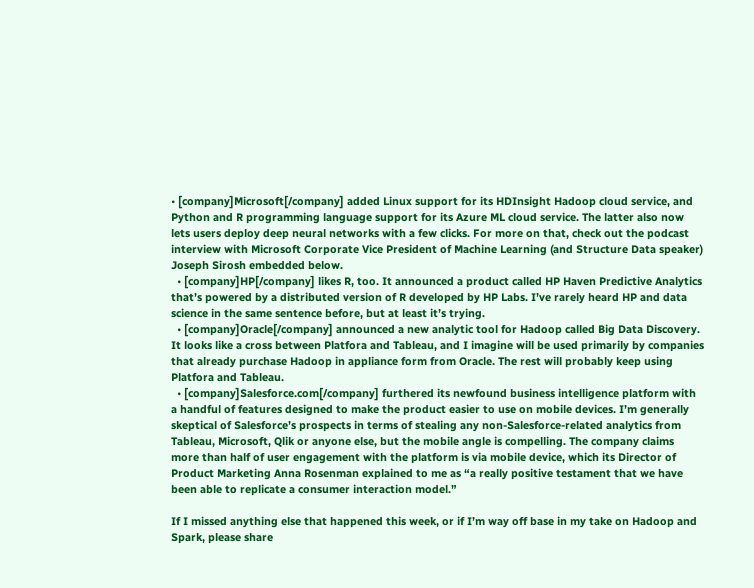• [company]Microsoft[/company] added Linux support for its HDInsight Hadoop cloud service, and Python and R programming language support for its Azure ML cloud service. The latter also now lets users deploy deep neural networks with a few clicks. For more on that, check out the podcast interview with Microsoft Corporate Vice President of Machine Learning (and Structure Data speaker) Joseph Sirosh embedded below.
  • [company]HP[/company] likes R, too. It announced a product called HP Haven Predictive Analytics that’s powered by a distributed version of R developed by HP Labs. I’ve rarely heard HP and data science in the same sentence before, but at least it’s trying.
  • [company]Oracle[/company] announced a new analytic tool for Hadoop called Big Data Discovery. It looks like a cross between Platfora and Tableau, and I imagine will be used primarily by companies that already purchase Hadoop in appliance form from Oracle. The rest will probably keep using Platfora and Tableau.
  • [company]Salesforce.com[/company] furthered its newfound business intelligence platform with a handful of features designed to make the product easier to use on mobile devices. I’m generally skeptical of Salesforce’s prospects in terms of stealing any non-Salesforce-related analytics from Tableau, Microsoft, Qlik or anyone else, but the mobile angle is compelling. The company claims more than half of user engagement with the platform is via mobile device, which its Director of Product Marketing Anna Rosenman explained to me as “a really positive testament that we have been able to replicate a consumer interaction model.”

If I missed anything else that happened this week, or if I’m way off base in my take on Hadoop and Spark, please share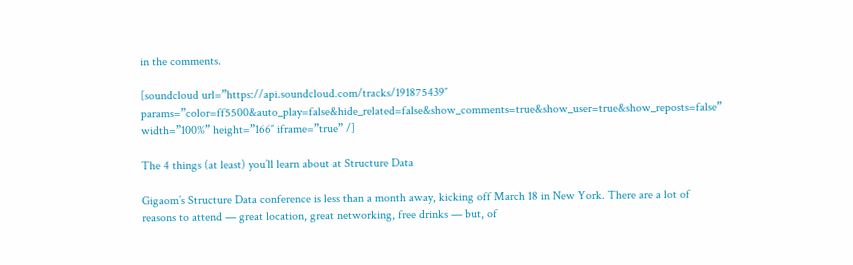in the comments.

[soundcloud url=”https://api.soundcloud.com/tracks/191875439″ params=”color=ff5500&auto_play=false&hide_related=false&show_comments=true&show_user=true&show_reposts=false” width=”100%” height=”166″ iframe=”true” /]

The 4 things (at least) you’ll learn about at Structure Data

Gigaom’s Structure Data conference is less than a month away, kicking off March 18 in New York. There are a lot of reasons to attend — great location, great networking, free drinks — but, of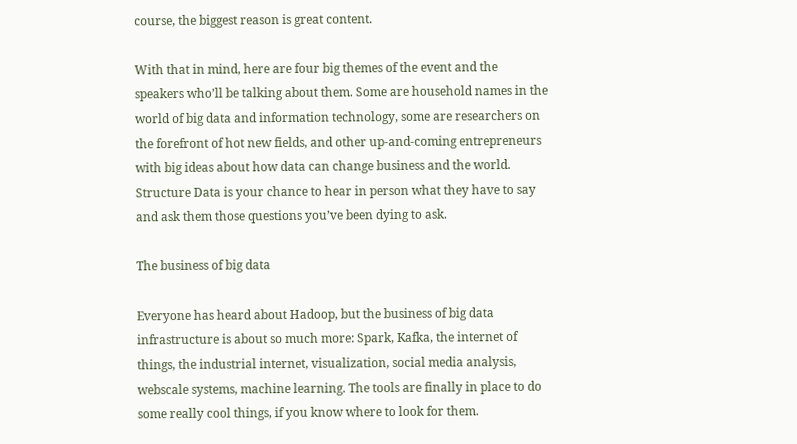course, the biggest reason is great content.

With that in mind, here are four big themes of the event and the speakers who’ll be talking about them. Some are household names in the world of big data and information technology, some are researchers on the forefront of hot new fields, and other up-and-coming entrepreneurs with big ideas about how data can change business and the world. Structure Data is your chance to hear in person what they have to say and ask them those questions you’ve been dying to ask.

The business of big data

Everyone has heard about Hadoop, but the business of big data infrastructure is about so much more: Spark, Kafka, the internet of things, the industrial internet, visualization, social media analysis, webscale systems, machine learning. The tools are finally in place to do some really cool things, if you know where to look for them.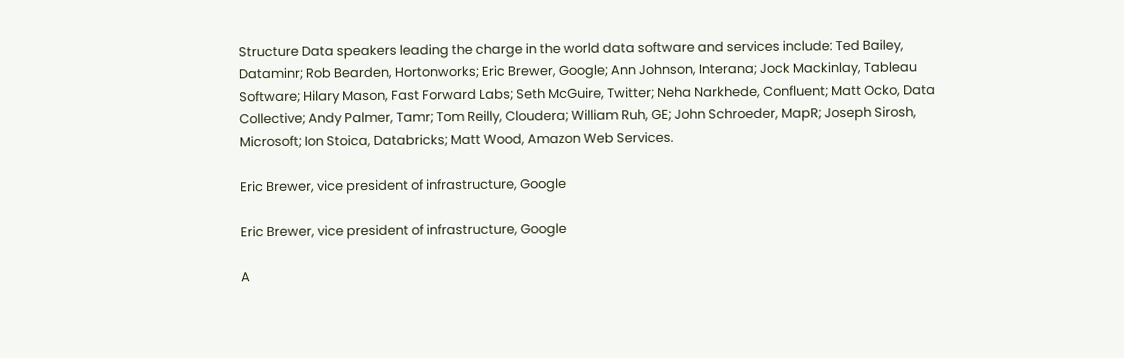Structure Data speakers leading the charge in the world data software and services include: Ted Bailey, Dataminr; Rob Bearden, Hortonworks; Eric Brewer, Google; Ann Johnson, Interana; Jock Mackinlay, Tableau Software; Hilary Mason, Fast Forward Labs; Seth McGuire, Twitter; Neha Narkhede, Confluent; Matt Ocko, Data Collective; Andy Palmer, Tamr; Tom Reilly, Cloudera; William Ruh, GE; John Schroeder, MapR; Joseph Sirosh, Microsoft; Ion Stoica, Databricks; Matt Wood, Amazon Web Services.

Eric Brewer, vice president of infrastructure, Google

Eric Brewer, vice president of infrastructure, Google

A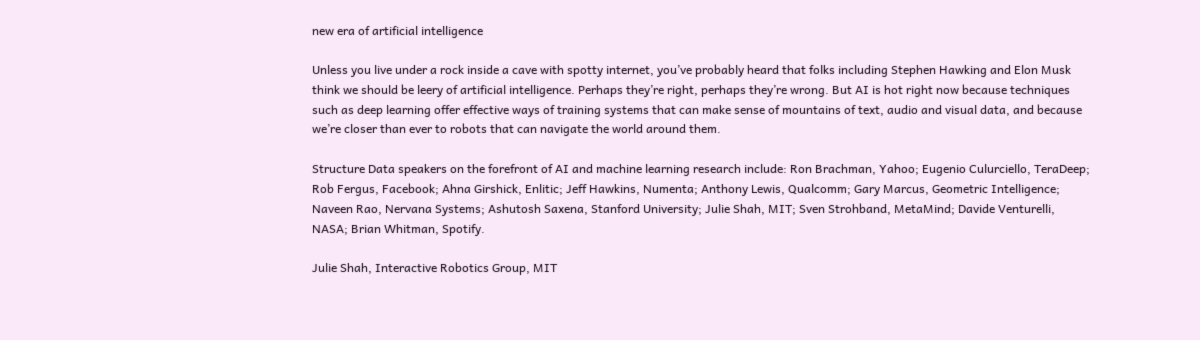new era of artificial intelligence

Unless you live under a rock inside a cave with spotty internet, you’ve probably heard that folks including Stephen Hawking and Elon Musk think we should be leery of artificial intelligence. Perhaps they’re right, perhaps they’re wrong. But AI is hot right now because techniques such as deep learning offer effective ways of training systems that can make sense of mountains of text, audio and visual data, and because we’re closer than ever to robots that can navigate the world around them.

Structure Data speakers on the forefront of AI and machine learning research include: Ron Brachman, Yahoo; Eugenio Culurciello, TeraDeep; Rob Fergus, Facebook; Ahna Girshick, Enlitic; Jeff Hawkins, Numenta; Anthony Lewis, Qualcomm; Gary Marcus, Geometric Intelligence; Naveen Rao, Nervana Systems; Ashutosh Saxena, Stanford University; Julie Shah, MIT; Sven Strohband, MetaMind; Davide Venturelli, NASA; Brian Whitman, Spotify.

Julie Shah, Interactive Robotics Group, MIT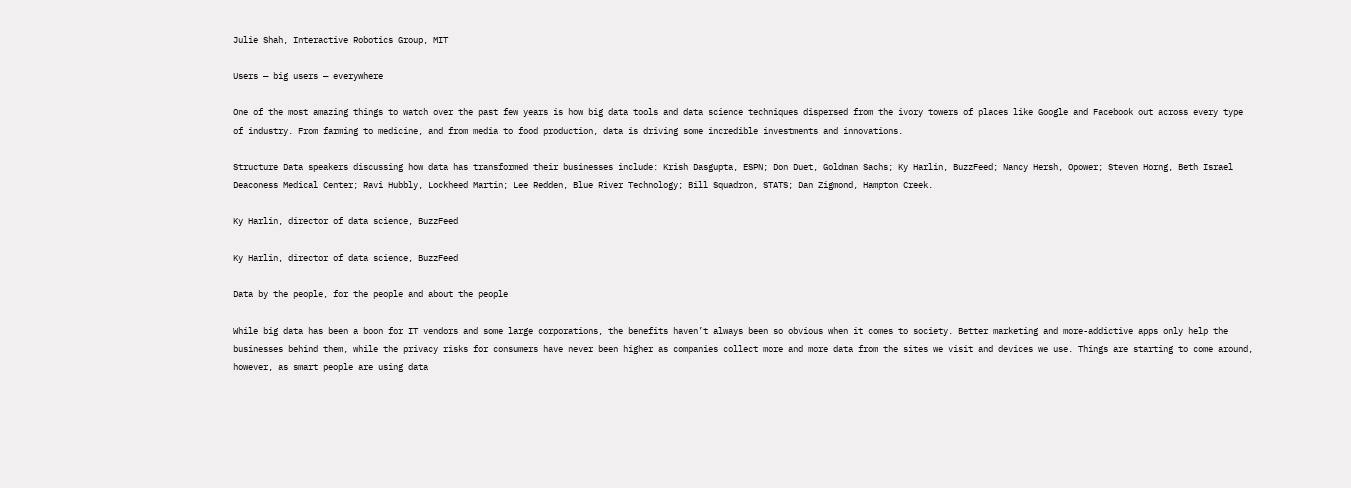Julie Shah, Interactive Robotics Group, MIT

Users — big users — everywhere

One of the most amazing things to watch over the past few years is how big data tools and data science techniques dispersed from the ivory towers of places like Google and Facebook out across every type of industry. From farming to medicine, and from media to food production, data is driving some incredible investments and innovations.

Structure Data speakers discussing how data has transformed their businesses include: Krish Dasgupta, ESPN; Don Duet, Goldman Sachs; Ky Harlin, BuzzFeed; Nancy Hersh, Opower; Steven Horng, Beth Israel Deaconess Medical Center; Ravi Hubbly, Lockheed Martin; Lee Redden, Blue River Technology; Bill Squadron, STATS; Dan Zigmond, Hampton Creek.

Ky Harlin, director of data science, BuzzFeed

Ky Harlin, director of data science, BuzzFeed

Data by the people, for the people and about the people

While big data has been a boon for IT vendors and some large corporations, the benefits haven’t always been so obvious when it comes to society. Better marketing and more-addictive apps only help the businesses behind them, while the privacy risks for consumers have never been higher as companies collect more and more data from the sites we visit and devices we use. Things are starting to come around, however, as smart people are using data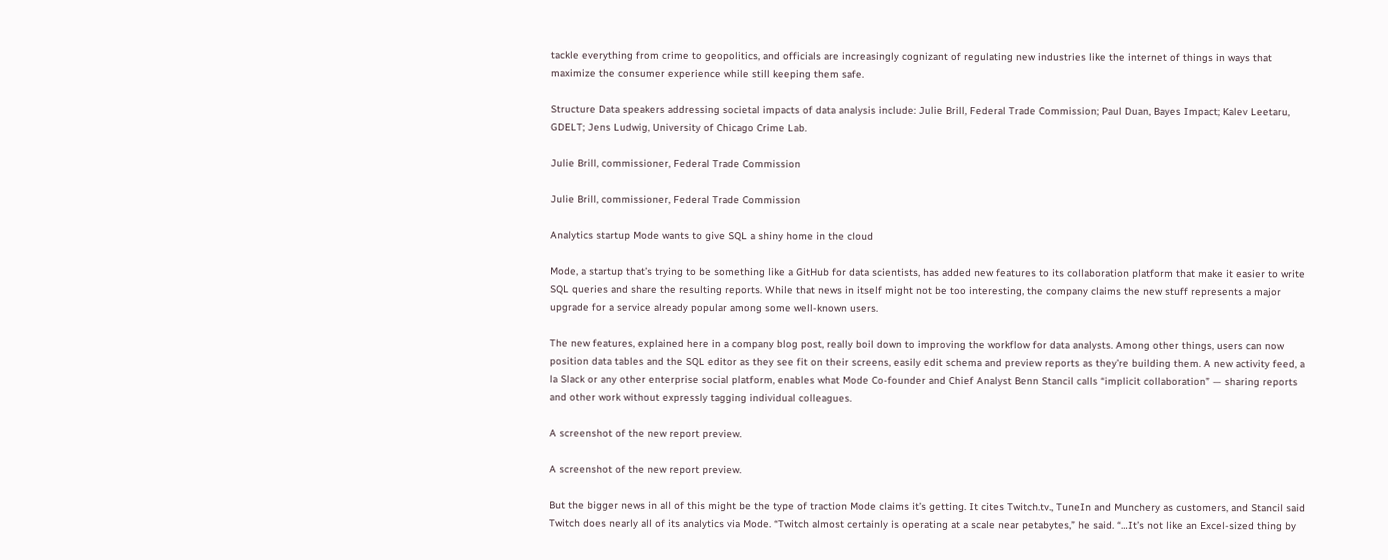tackle everything from crime to geopolitics, and officials are increasingly cognizant of regulating new industries like the internet of things in ways that maximize the consumer experience while still keeping them safe.

Structure Data speakers addressing societal impacts of data analysis include: Julie Brill, Federal Trade Commission; Paul Duan, Bayes Impact; Kalev Leetaru, GDELT; Jens Ludwig, University of Chicago Crime Lab.

Julie Brill, commissioner, Federal Trade Commission

Julie Brill, commissioner, Federal Trade Commission

Analytics startup Mode wants to give SQL a shiny home in the cloud

Mode, a startup that’s trying to be something like a GitHub for data scientists, has added new features to its collaboration platform that make it easier to write SQL queries and share the resulting reports. While that news in itself might not be too interesting, the company claims the new stuff represents a major upgrade for a service already popular among some well-known users.

The new features, explained here in a company blog post, really boil down to improving the workflow for data analysts. Among other things, users can now position data tables and the SQL editor as they see fit on their screens, easily edit schema and preview reports as they’re building them. A new activity feed, a la Slack or any other enterprise social platform, enables what Mode Co-founder and Chief Analyst Benn Stancil calls “implicit collaboration” — sharing reports and other work without expressly tagging individual colleagues.

A screenshot of the new report preview.

A screenshot of the new report preview.

But the bigger news in all of this might be the type of traction Mode claims it’s getting. It cites Twitch.tv., TuneIn and Munchery as customers, and Stancil said Twitch does nearly all of its analytics via Mode. “Twitch almost certainly is operating at a scale near petabytes,” he said. “…It’s not like an Excel-sized thing by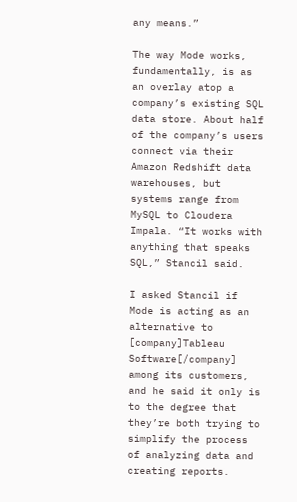any means.”

The way Mode works, fundamentally, is as an overlay atop a company’s existing SQL data store. About half of the company’s users connect via their Amazon Redshift data warehouses, but systems range from MySQL to Cloudera Impala. “It works with anything that speaks SQL,” Stancil said.

I asked Stancil if Mode is acting as an alternative to [company]Tableau Software[/company] among its customers, and he said it only is to the degree that they’re both trying to simplify the process of analyzing data and creating reports.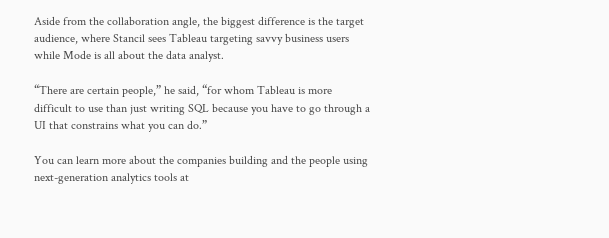Aside from the collaboration angle, the biggest difference is the target audience, where Stancil sees Tableau targeting savvy business users while Mode is all about the data analyst.

“There are certain people,” he said, “for whom Tableau is more difficult to use than just writing SQL because you have to go through a UI that constrains what you can do.”

You can learn more about the companies building and the people using next-generation analytics tools at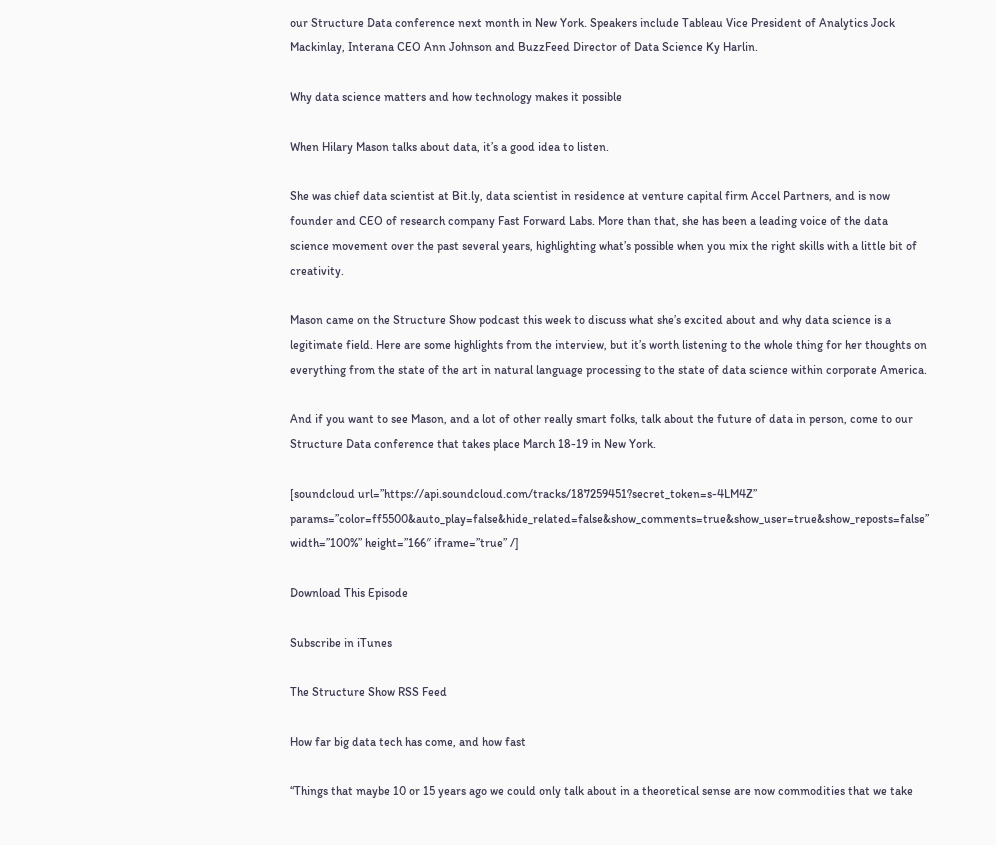our Structure Data conference next month in New York. Speakers include Tableau Vice President of Analytics Jock Mackinlay, Interana CEO Ann Johnson and BuzzFeed Director of Data Science Ky Harlin.

Why data science matters and how technology makes it possible

When Hilary Mason talks about data, it’s a good idea to listen.

She was chief data scientist at Bit.ly, data scientist in residence at venture capital firm Accel Partners, and is now founder and CEO of research company Fast Forward Labs. More than that, she has been a leading voice of the data science movement over the past several years, highlighting what’s possible when you mix the right skills with a little bit of creativity.

Mason came on the Structure Show podcast this week to discuss what she’s excited about and why data science is a legitimate field. Here are some highlights from the interview, but it’s worth listening to the whole thing for her thoughts on everything from the state of the art in natural language processing to the state of data science within corporate America.

And if you want to see Mason, and a lot of other really smart folks, talk about the future of data in person, come to our Structure Data conference that takes place March 18-19 in New York.

[soundcloud url=”https://api.soundcloud.com/tracks/187259451?secret_token=s-4LM4Z” params=”color=ff5500&auto_play=false&hide_related=false&show_comments=true&show_user=true&show_reposts=false” width=”100%” height=”166″ iframe=”true” /]

Download This Episode

Subscribe in iTunes

The Structure Show RSS Feed

How far big data tech has come, and how fast

“Things that maybe 10 or 15 years ago we could only talk about in a theoretical sense are now commodities that we take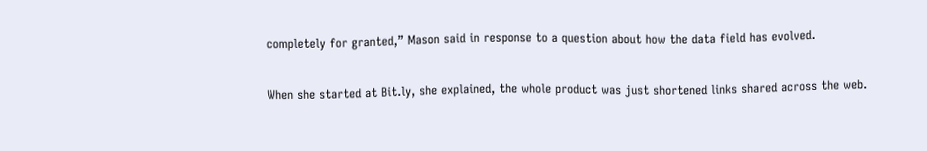completely for granted,” Mason said in response to a question about how the data field has evolved.

When she started at Bit.ly, she explained, the whole product was just shortened links shared across the web.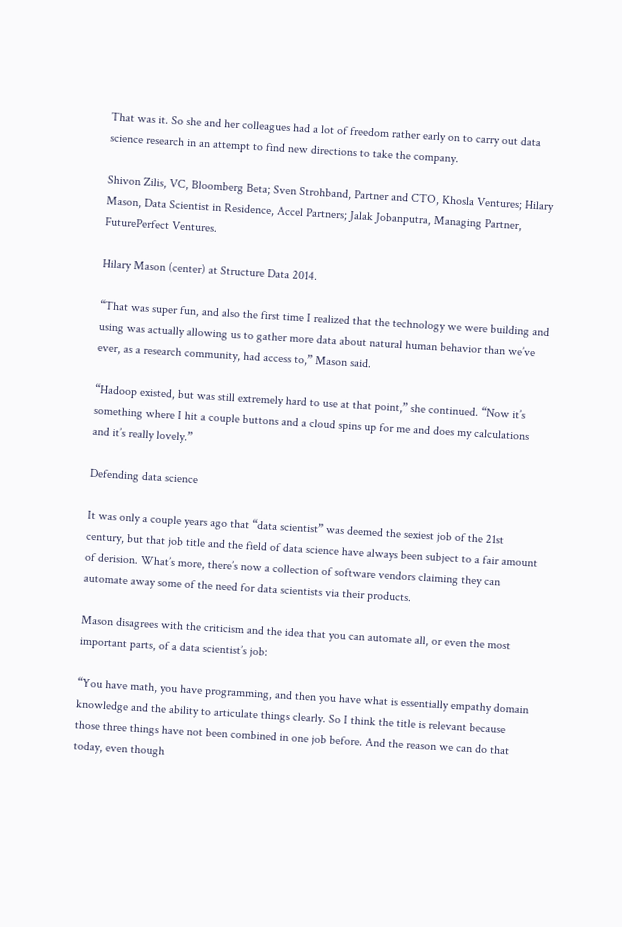That was it. So she and her colleagues had a lot of freedom rather early on to carry out data science research in an attempt to find new directions to take the company.

Shivon Zilis, VC, Bloomberg Beta; Sven Strohband, Partner and CTO, Khosla Ventures; Hilary Mason, Data Scientist in Residence, Accel Partners; Jalak Jobanputra, Managing Partner, FuturePerfect Ventures.

Hilary Mason (center) at Structure Data 2014.

“That was super fun, and also the first time I realized that the technology we were building and using was actually allowing us to gather more data about natural human behavior than we’ve ever, as a research community, had access to,” Mason said.

“Hadoop existed, but was still extremely hard to use at that point,” she continued. “Now it’s something where I hit a couple buttons and a cloud spins up for me and does my calculations and it’s really lovely.”

Defending data science

It was only a couple years ago that “data scientist” was deemed the sexiest job of the 21st century, but that job title and the field of data science have always been subject to a fair amount of derision. What’s more, there’s now a collection of software vendors claiming they can automate away some of the need for data scientists via their products.

Mason disagrees with the criticism and the idea that you can automate all, or even the most important parts, of a data scientist’s job:

“You have math, you have programming, and then you have what is essentially empathy domain knowledge and the ability to articulate things clearly. So I think the title is relevant because those three things have not been combined in one job before. And the reason we can do that today, even though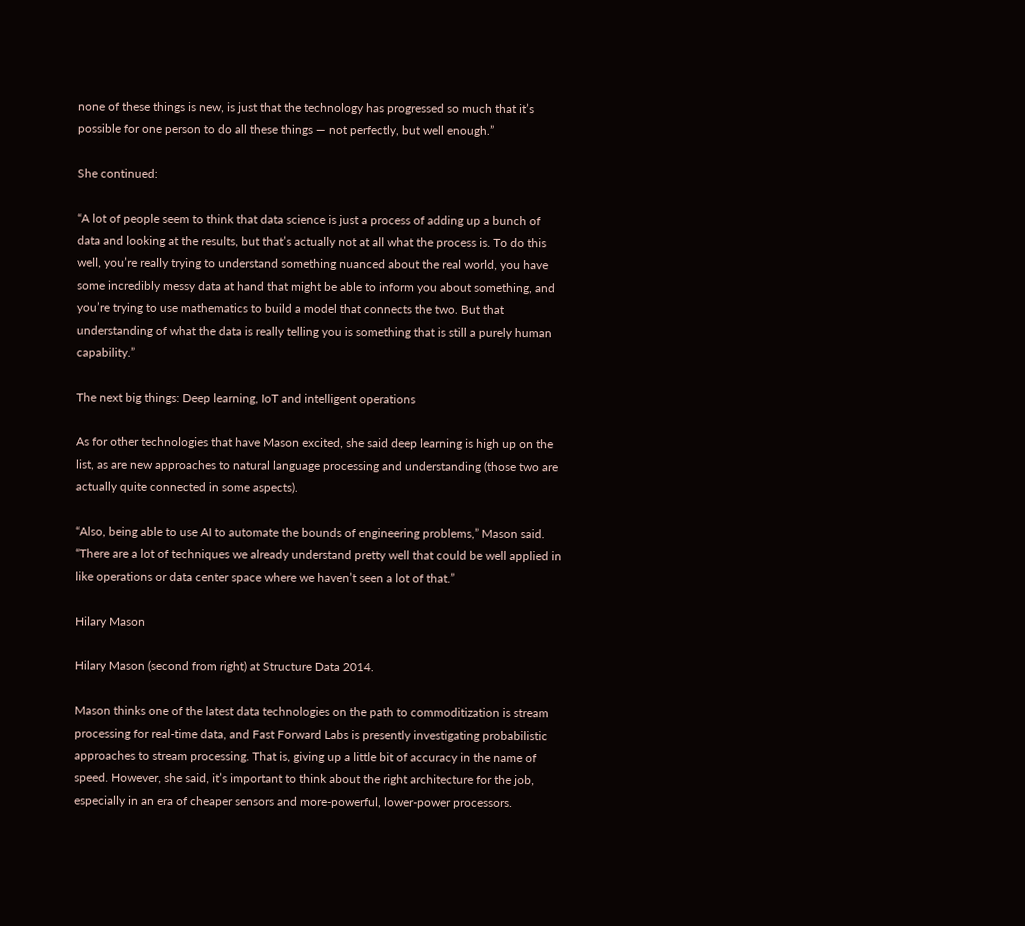none of these things is new, is just that the technology has progressed so much that it’s possible for one person to do all these things — not perfectly, but well enough.”

She continued:

“A lot of people seem to think that data science is just a process of adding up a bunch of data and looking at the results, but that’s actually not at all what the process is. To do this well, you’re really trying to understand something nuanced about the real world, you have some incredibly messy data at hand that might be able to inform you about something, and you’re trying to use mathematics to build a model that connects the two. But that understanding of what the data is really telling you is something that is still a purely human capability.”

The next big things: Deep learning, IoT and intelligent operations

As for other technologies that have Mason excited, she said deep learning is high up on the list, as are new approaches to natural language processing and understanding (those two are actually quite connected in some aspects).

“Also, being able to use AI to automate the bounds of engineering problems,” Mason said. “There are a lot of techniques we already understand pretty well that could be well applied in like operations or data center space where we haven’t seen a lot of that.”

Hilary Mason

Hilary Mason (second from right) at Structure Data 2014.

Mason thinks one of the latest data technologies on the path to commoditization is stream processing for real-time data, and Fast Forward Labs is presently investigating probabilistic approaches to stream processing. That is, giving up a little bit of accuracy in the name of speed. However, she said, it’s important to think about the right architecture for the job, especially in an era of cheaper sensors and more-powerful, lower-power processors.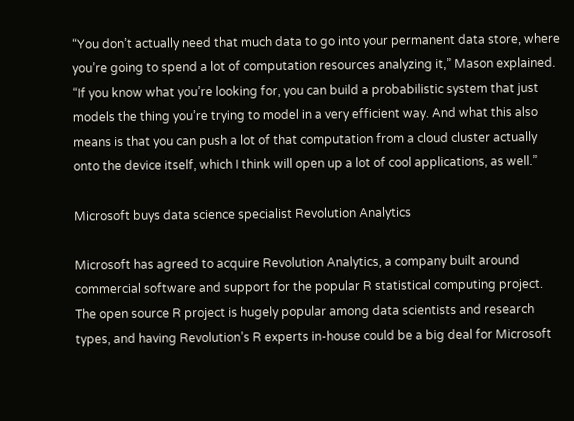“You don’t actually need that much data to go into your permanent data store, where you’re going to spend a lot of computation resources analyzing it,” Mason explained. “If you know what you’re looking for, you can build a probabilistic system that just models the thing you’re trying to model in a very efficient way. And what this also means is that you can push a lot of that computation from a cloud cluster actually onto the device itself, which I think will open up a lot of cool applications, as well.”

Microsoft buys data science specialist Revolution Analytics

Microsoft has agreed to acquire Revolution Analytics, a company built around commercial software and support for the popular R statistical computing project. The open source R project is hugely popular among data scientists and research types, and having Revolution’s R experts in-house could be a big deal for Microsoft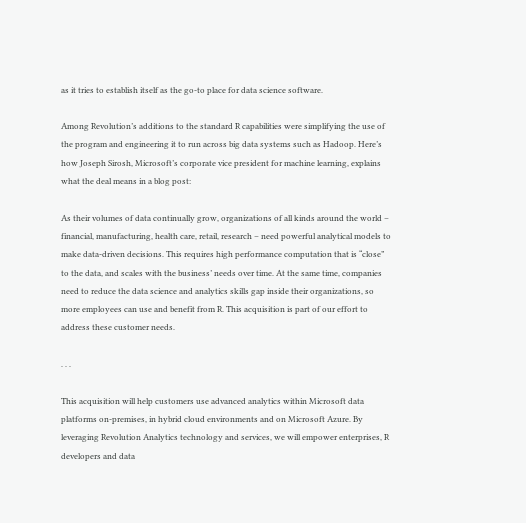as it tries to establish itself as the go-to place for data science software.

Among Revolution’s additions to the standard R capabilities were simplifying the use of the program and engineering it to run across big data systems such as Hadoop. Here’s how Joseph Sirosh, Microsoft’s corporate vice president for machine learning, explains what the deal means in a blog post:

As their volumes of data continually grow, organizations of all kinds around the world – financial, manufacturing, health care, retail, research – need powerful analytical models to make data-driven decisions. This requires high performance computation that is “close” to the data, and scales with the business’ needs over time. At the same time, companies need to reduce the data science and analytics skills gap inside their organizations, so more employees can use and benefit from R. This acquisition is part of our effort to address these customer needs.

. . .

This acquisition will help customers use advanced analytics within Microsoft data platforms on-premises, in hybrid cloud environments and on Microsoft Azure. By leveraging Revolution Analytics technology and services, we will empower enterprises, R developers and data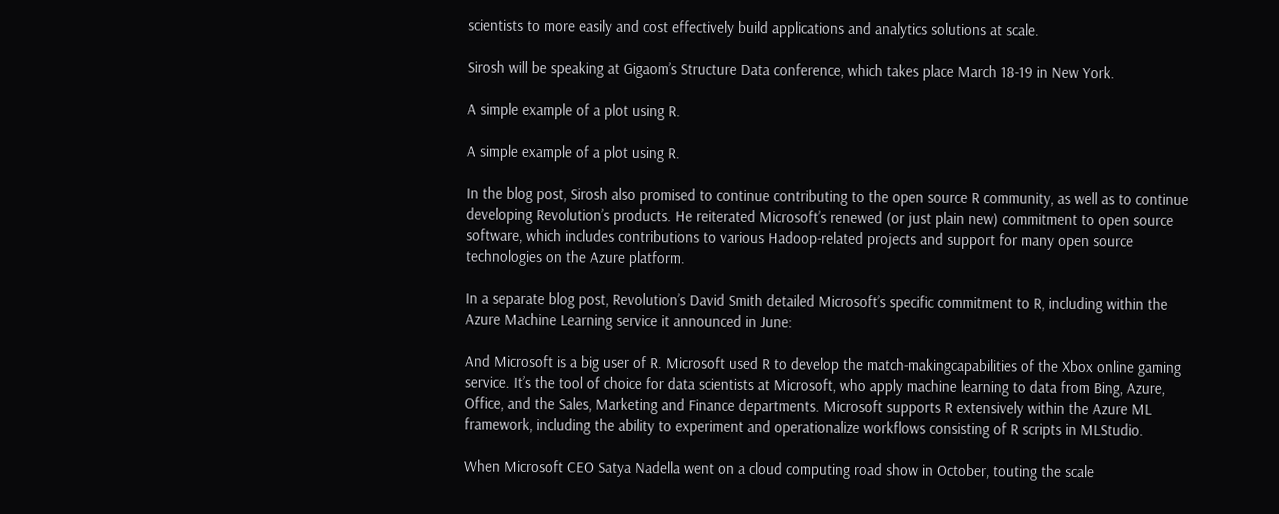scientists to more easily and cost effectively build applications and analytics solutions at scale.

Sirosh will be speaking at Gigaom’s Structure Data conference, which takes place March 18-19 in New York.

A simple example of a plot using R.

A simple example of a plot using R.

In the blog post, Sirosh also promised to continue contributing to the open source R community, as well as to continue developing Revolution’s products. He reiterated Microsoft’s renewed (or just plain new) commitment to open source software, which includes contributions to various Hadoop-related projects and support for many open source technologies on the Azure platform.

In a separate blog post, Revolution’s David Smith detailed Microsoft’s specific commitment to R, including within the Azure Machine Learning service it announced in June:

And Microsoft is a big user of R. Microsoft used R to develop the match-makingcapabilities of the Xbox online gaming service. It’s the tool of choice for data scientists at Microsoft, who apply machine learning to data from Bing, Azure, Office, and the Sales, Marketing and Finance departments. Microsoft supports R extensively within the Azure ML framework, including the ability to experiment and operationalize workflows consisting of R scripts in MLStudio.

When Microsoft CEO Satya Nadella went on a cloud computing road show in October, touting the scale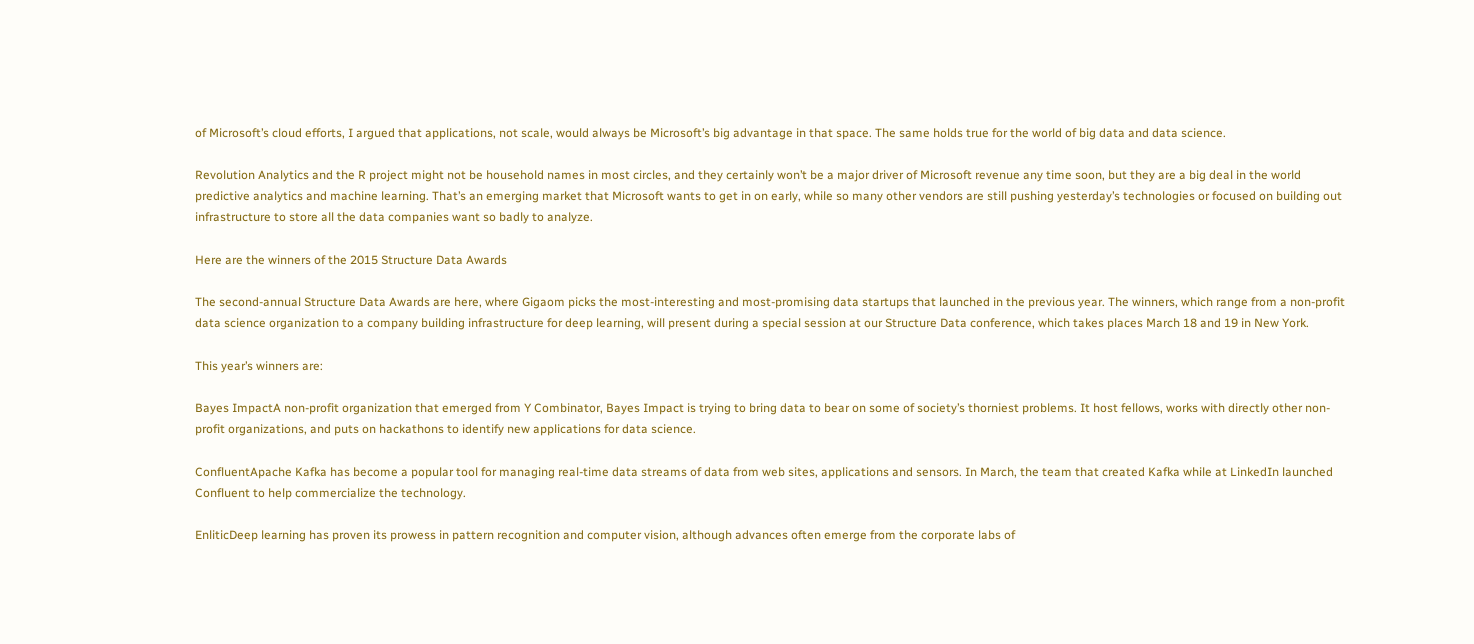of Microsoft’s cloud efforts, I argued that applications, not scale, would always be Microsoft’s big advantage in that space. The same holds true for the world of big data and data science.

Revolution Analytics and the R project might not be household names in most circles, and they certainly won’t be a major driver of Microsoft revenue any time soon, but they are a big deal in the world predictive analytics and machine learning. That’s an emerging market that Microsoft wants to get in on early, while so many other vendors are still pushing yesterday’s technologies or focused on building out infrastructure to store all the data companies want so badly to analyze.

Here are the winners of the 2015 Structure Data Awards

The second-annual Structure Data Awards are here, where Gigaom picks the most-interesting and most-promising data startups that launched in the previous year. The winners, which range from a non-profit data science organization to a company building infrastructure for deep learning, will present during a special session at our Structure Data conference, which takes places March 18 and 19 in New York.

This year’s winners are:

Bayes ImpactA non-profit organization that emerged from Y Combinator, Bayes Impact is trying to bring data to bear on some of society’s thorniest problems. It host fellows, works with directly other non-profit organizations, and puts on hackathons to identify new applications for data science.

ConfluentApache Kafka has become a popular tool for managing real-time data streams of data from web sites, applications and sensors. In March, the team that created Kafka while at LinkedIn launched Confluent to help commercialize the technology.

EnliticDeep learning has proven its prowess in pattern recognition and computer vision, although advances often emerge from the corporate labs of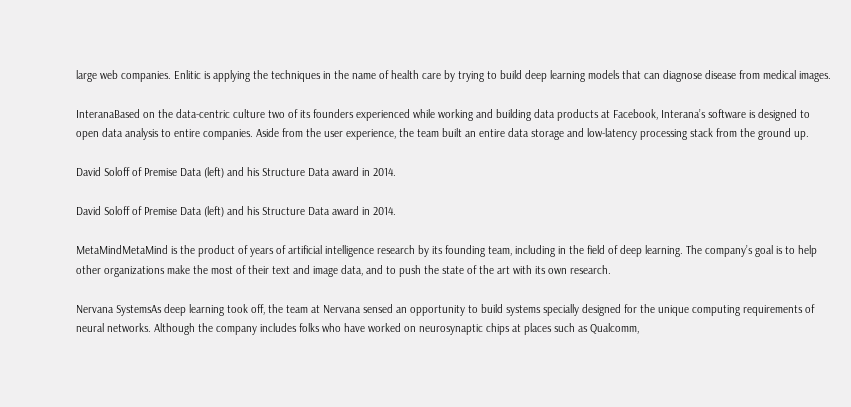large web companies. Enlitic is applying the techniques in the name of health care by trying to build deep learning models that can diagnose disease from medical images.

InteranaBased on the data-centric culture two of its founders experienced while working and building data products at Facebook, Interana’s software is designed to open data analysis to entire companies. Aside from the user experience, the team built an entire data storage and low-latency processing stack from the ground up.

David Soloff of Premise Data (left) and his Structure Data award in 2014.

David Soloff of Premise Data (left) and his Structure Data award in 2014.

MetaMindMetaMind is the product of years of artificial intelligence research by its founding team, including in the field of deep learning. The company’s goal is to help other organizations make the most of their text and image data, and to push the state of the art with its own research.

Nervana SystemsAs deep learning took off, the team at Nervana sensed an opportunity to build systems specially designed for the unique computing requirements of neural networks. Although the company includes folks who have worked on neurosynaptic chips at places such as Qualcomm,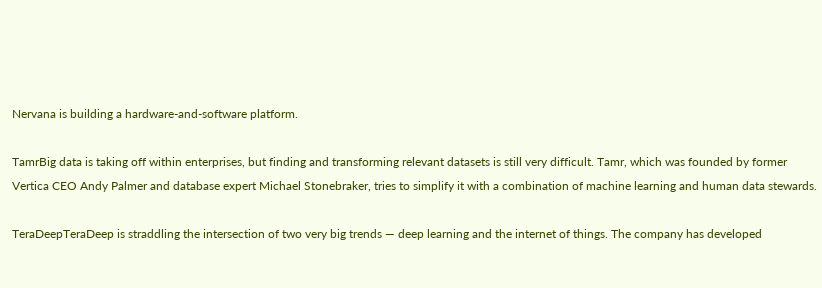Nervana is building a hardware-and-software platform.

TamrBig data is taking off within enterprises, but finding and transforming relevant datasets is still very difficult. Tamr, which was founded by former Vertica CEO Andy Palmer and database expert Michael Stonebraker, tries to simplify it with a combination of machine learning and human data stewards.

TeraDeepTeraDeep is straddling the intersection of two very big trends — deep learning and the internet of things. The company has developed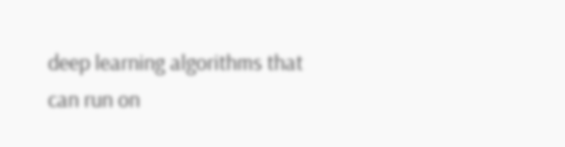deep learning algorithms that can run on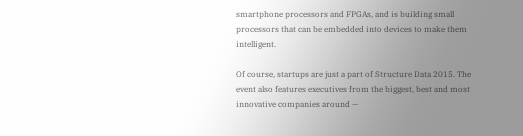smartphone processors and FPGAs, and is building small processors that can be embedded into devices to make them intelligent.

Of course, startups are just a part of Structure Data 2015. The event also features executives from the biggest, best and most innovative companies around —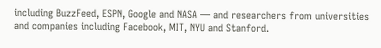including BuzzFeed, ESPN, Google and NASA — and researchers from universities and companies including Facebook, MIT, NYU and Stanford.